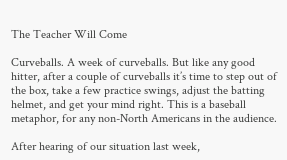The Teacher Will Come

Curveballs. A week of curveballs. But like any good hitter, after a couple of curveballs it’s time to step out of the box, take a few practice swings, adjust the batting helmet, and get your mind right. This is a baseball metaphor, for any non-North Americans in the audience.

After hearing of our situation last week,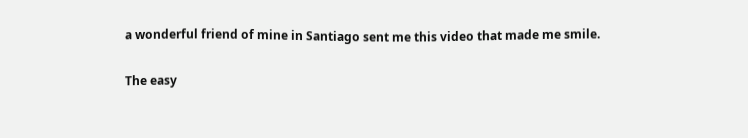a wonderful friend of mine in Santiago sent me this video that made me smile.

The easy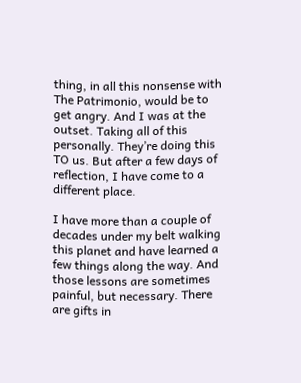thing, in all this nonsense with The Patrimonio, would be to get angry. And I was at the outset. Taking all of this personally. They’re doing this TO us. But after a few days of reflection, I have come to a different place.

I have more than a couple of decades under my belt walking this planet and have learned a few things along the way. And those lessons are sometimes painful, but necessary. There are gifts in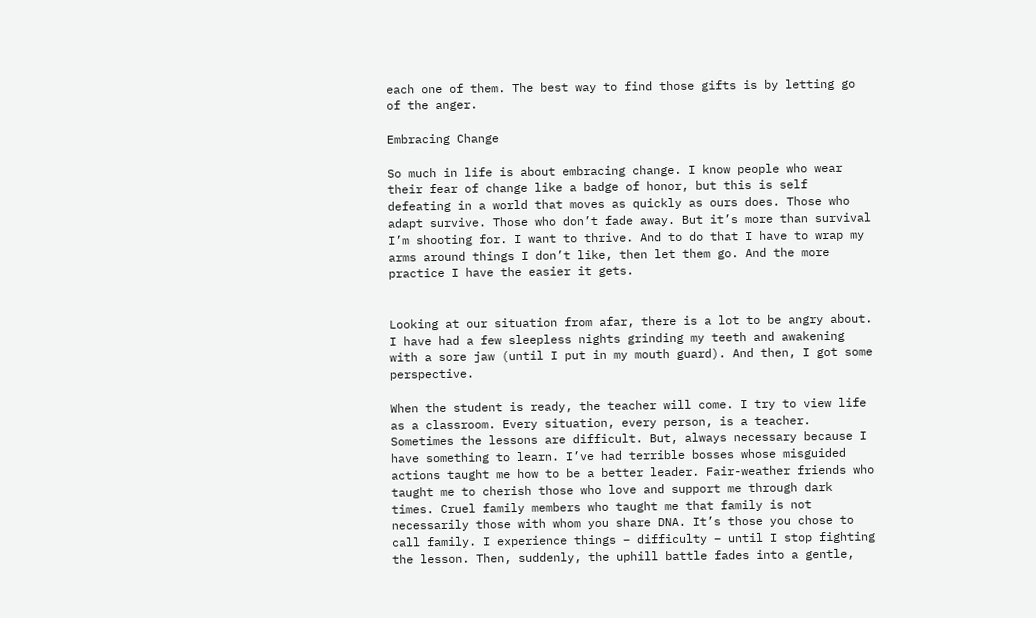each one of them. The best way to find those gifts is by letting go of the anger.

Embracing Change

So much in life is about embracing change. I know people who wear their fear of change like a badge of honor, but this is self defeating in a world that moves as quickly as ours does. Those who adapt survive. Those who don’t fade away. But it’s more than survival I’m shooting for. I want to thrive. And to do that I have to wrap my arms around things I don’t like, then let them go. And the more practice I have the easier it gets.


Looking at our situation from afar, there is a lot to be angry about. I have had a few sleepless nights grinding my teeth and awakening with a sore jaw (until I put in my mouth guard). And then, I got some perspective.

When the student is ready, the teacher will come. I try to view life as a classroom. Every situation, every person, is a teacher. Sometimes the lessons are difficult. But, always necessary because I have something to learn. I’ve had terrible bosses whose misguided actions taught me how to be a better leader. Fair-weather friends who taught me to cherish those who love and support me through dark times. Cruel family members who taught me that family is not necessarily those with whom you share DNA. It’s those you chose to call family. I experience things – difficulty – until I stop fighting the lesson. Then, suddenly, the uphill battle fades into a gentle,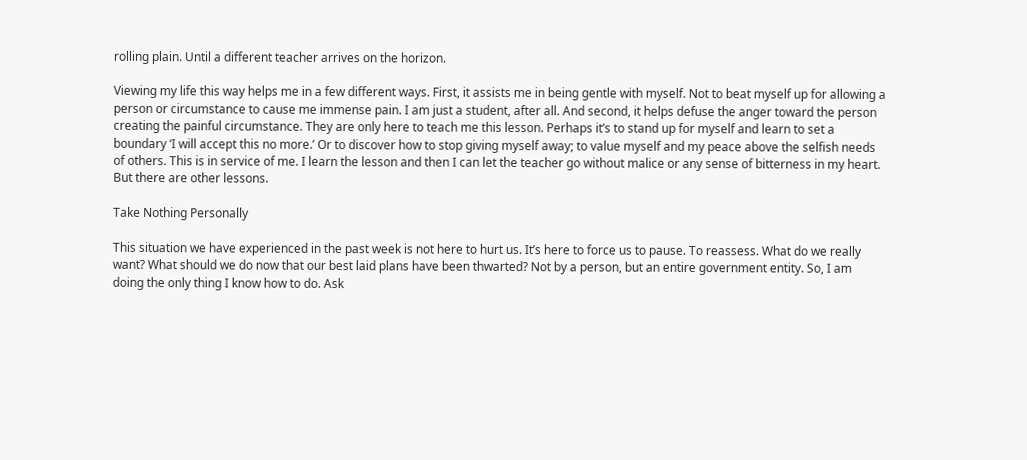rolling plain. Until a different teacher arrives on the horizon.

Viewing my life this way helps me in a few different ways. First, it assists me in being gentle with myself. Not to beat myself up for allowing a person or circumstance to cause me immense pain. I am just a student, after all. And second, it helps defuse the anger toward the person creating the painful circumstance. They are only here to teach me this lesson. Perhaps it’s to stand up for myself and learn to set a boundary ‘I will accept this no more.’ Or to discover how to stop giving myself away; to value myself and my peace above the selfish needs of others. This is in service of me. I learn the lesson and then I can let the teacher go without malice or any sense of bitterness in my heart. But there are other lessons.

Take Nothing Personally

This situation we have experienced in the past week is not here to hurt us. It’s here to force us to pause. To reassess. What do we really want? What should we do now that our best laid plans have been thwarted? Not by a person, but an entire government entity. So, I am doing the only thing I know how to do. Ask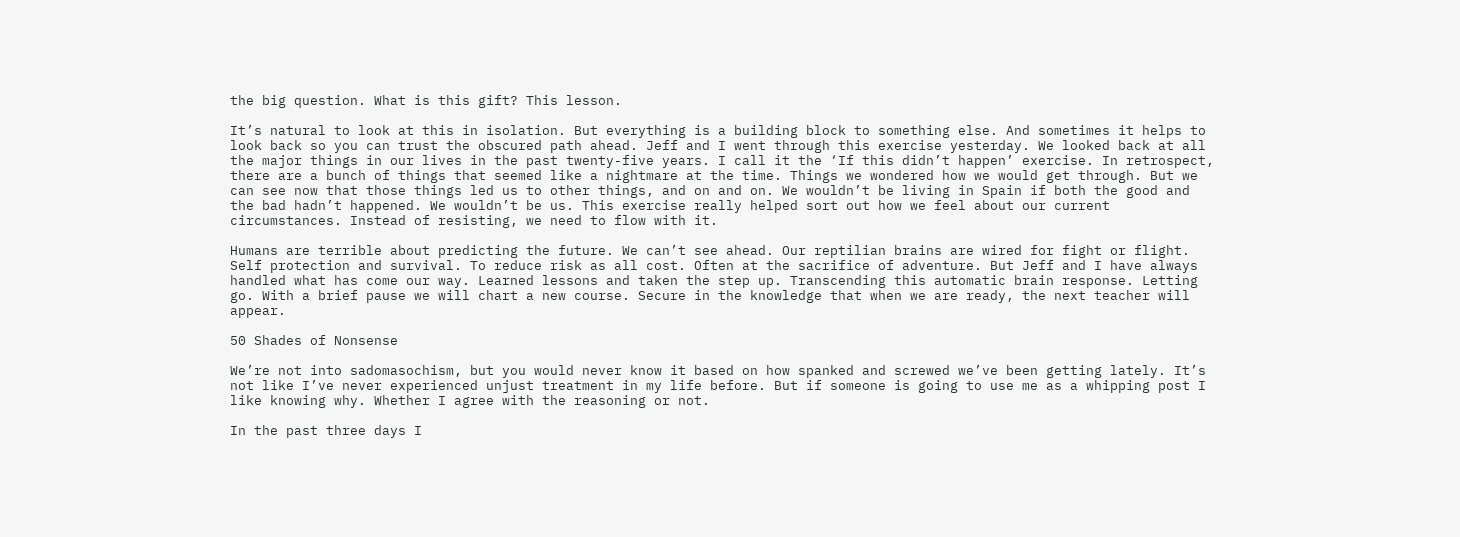the big question. What is this gift? This lesson.

It’s natural to look at this in isolation. But everything is a building block to something else. And sometimes it helps to look back so you can trust the obscured path ahead. Jeff and I went through this exercise yesterday. We looked back at all the major things in our lives in the past twenty-five years. I call it the ‘If this didn’t happen’ exercise. In retrospect, there are a bunch of things that seemed like a nightmare at the time. Things we wondered how we would get through. But we can see now that those things led us to other things, and on and on. We wouldn’t be living in Spain if both the good and the bad hadn’t happened. We wouldn’t be us. This exercise really helped sort out how we feel about our current circumstances. Instead of resisting, we need to flow with it.

Humans are terrible about predicting the future. We can’t see ahead. Our reptilian brains are wired for fight or flight. Self protection and survival. To reduce risk as all cost. Often at the sacrifice of adventure. But Jeff and I have always handled what has come our way. Learned lessons and taken the step up. Transcending this automatic brain response. Letting go. With a brief pause we will chart a new course. Secure in the knowledge that when we are ready, the next teacher will appear.

50 Shades of Nonsense

We’re not into sadomasochism, but you would never know it based on how spanked and screwed we’ve been getting lately. It’s not like I’ve never experienced unjust treatment in my life before. But if someone is going to use me as a whipping post I like knowing why. Whether I agree with the reasoning or not.

In the past three days I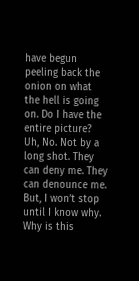have begun peeling back the onion on what the hell is going on. Do I have the entire picture? Uh, No. Not by a long shot. They can deny me. They can denounce me. But, I won’t stop until I know why. Why is this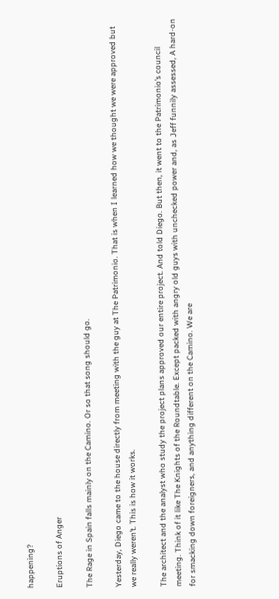happening?

Eruptions of Anger

The Rage in Spain falls mainly on the Camino. Or so that song should go.

Yesterday, Diego came to the house directly from meeting with the guy at The Patrimonio. That is when I learned how we thought we were approved but we really weren’t. This is how it works.

The architect and the analyst who study the project plans approved our entire project. And told Diego. But then, it went to the Patrimonio’s council meeting. Think of it like The Knights of the Roundtable. Except packed with angry old guys with unchecked power and, as Jeff funnily assessed, A hard-on for smacking down foreigners, and anything different on the Camino. We are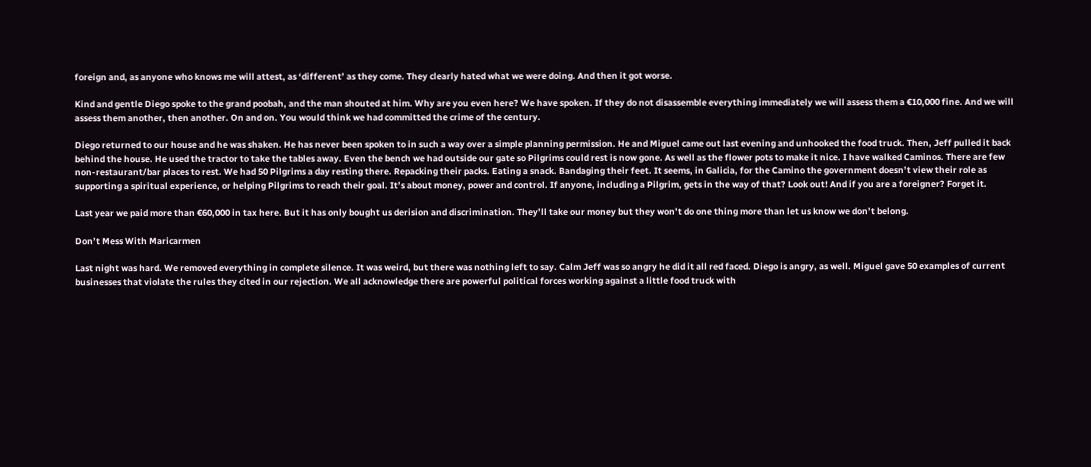foreign and, as anyone who knows me will attest, as ‘different’ as they come. They clearly hated what we were doing. And then it got worse.

Kind and gentle Diego spoke to the grand poobah, and the man shouted at him. Why are you even here? We have spoken. If they do not disassemble everything immediately we will assess them a €10,000 fine. And we will assess them another, then another. On and on. You would think we had committed the crime of the century.

Diego returned to our house and he was shaken. He has never been spoken to in such a way over a simple planning permission. He and Miguel came out last evening and unhooked the food truck. Then, Jeff pulled it back behind the house. He used the tractor to take the tables away. Even the bench we had outside our gate so Pilgrims could rest is now gone. As well as the flower pots to make it nice. I have walked Caminos. There are few non-restaurant/bar places to rest. We had 50 Pilgrims a day resting there. Repacking their packs. Eating a snack. Bandaging their feet. It seems, in Galicia, for the Camino the government doesn’t view their role as supporting a spiritual experience, or helping Pilgrims to reach their goal. It’s about money, power and control. If anyone, including a Pilgrim, gets in the way of that? Look out! And if you are a foreigner? Forget it.

Last year we paid more than €60,000 in tax here. But it has only bought us derision and discrimination. They’ll take our money but they won’t do one thing more than let us know we don’t belong.

Don’t Mess With Maricarmen

Last night was hard. We removed everything in complete silence. It was weird, but there was nothing left to say. Calm Jeff was so angry he did it all red faced. Diego is angry, as well. Miguel gave 50 examples of current businesses that violate the rules they cited in our rejection. We all acknowledge there are powerful political forces working against a little food truck with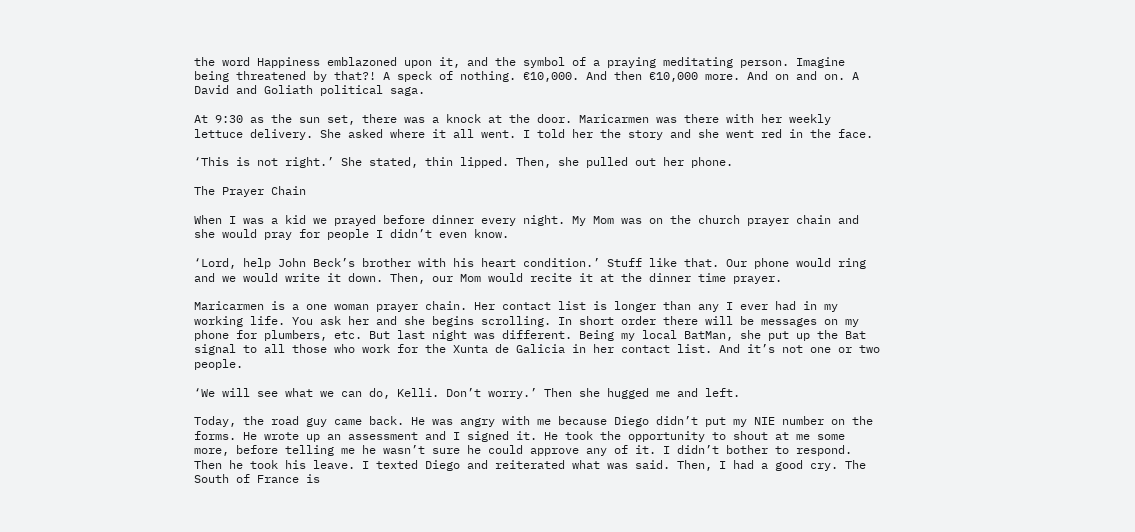the word Happiness emblazoned upon it, and the symbol of a praying meditating person. Imagine being threatened by that?! A speck of nothing. €10,000. And then €10,000 more. And on and on. A David and Goliath political saga.

At 9:30 as the sun set, there was a knock at the door. Maricarmen was there with her weekly lettuce delivery. She asked where it all went. I told her the story and she went red in the face.

‘This is not right.’ She stated, thin lipped. Then, she pulled out her phone.

The Prayer Chain

When I was a kid we prayed before dinner every night. My Mom was on the church prayer chain and she would pray for people I didn’t even know.

‘Lord, help John Beck’s brother with his heart condition.’ Stuff like that. Our phone would ring and we would write it down. Then, our Mom would recite it at the dinner time prayer.

Maricarmen is a one woman prayer chain. Her contact list is longer than any I ever had in my working life. You ask her and she begins scrolling. In short order there will be messages on my phone for plumbers, etc. But last night was different. Being my local BatMan, she put up the Bat signal to all those who work for the Xunta de Galicia in her contact list. And it’s not one or two people.

‘We will see what we can do, Kelli. Don’t worry.’ Then she hugged me and left.

Today, the road guy came back. He was angry with me because Diego didn’t put my NIE number on the forms. He wrote up an assessment and I signed it. He took the opportunity to shout at me some more, before telling me he wasn’t sure he could approve any of it. I didn’t bother to respond. Then he took his leave. I texted Diego and reiterated what was said. Then, I had a good cry. The South of France is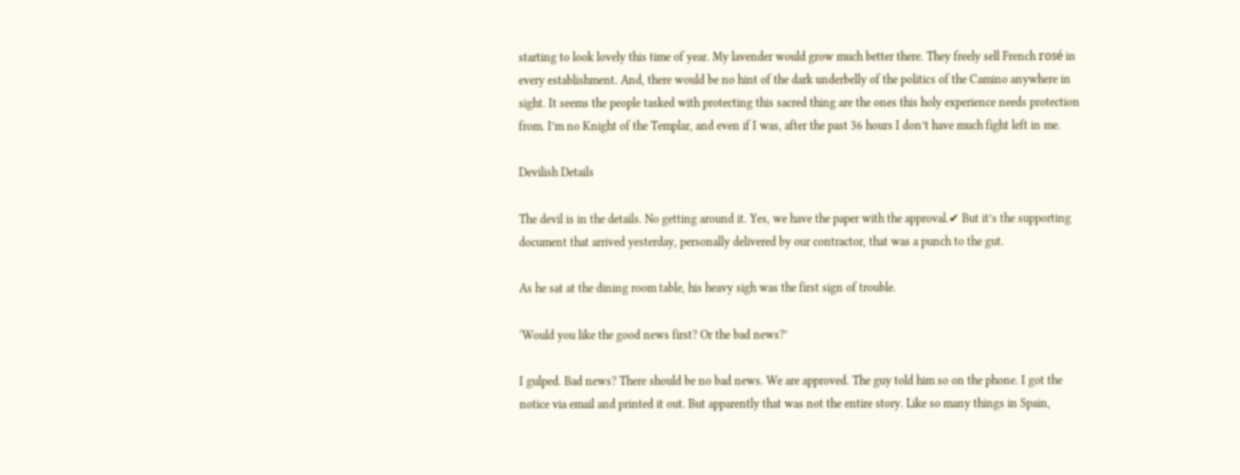starting to look lovely this time of year. My lavender would grow much better there. They freely sell French rosé in every establishment. And, there would be no hint of the dark underbelly of the politics of the Camino anywhere in sight. It seems the people tasked with protecting this sacred thing are the ones this holy experience needs protection from. I’m no Knight of the Templar, and even if I was, after the past 36 hours I don’t have much fight left in me.

Devilish Details

The devil is in the details. No getting around it. Yes, we have the paper with the approval.✔ But it’s the supporting document that arrived yesterday, personally delivered by our contractor, that was a punch to the gut.

As he sat at the dining room table, his heavy sigh was the first sign of trouble.

‘Would you like the good news first? Or the bad news?’

I gulped. Bad news? There should be no bad news. We are approved. The guy told him so on the phone. I got the notice via email and printed it out. But apparently that was not the entire story. Like so many things in Spain,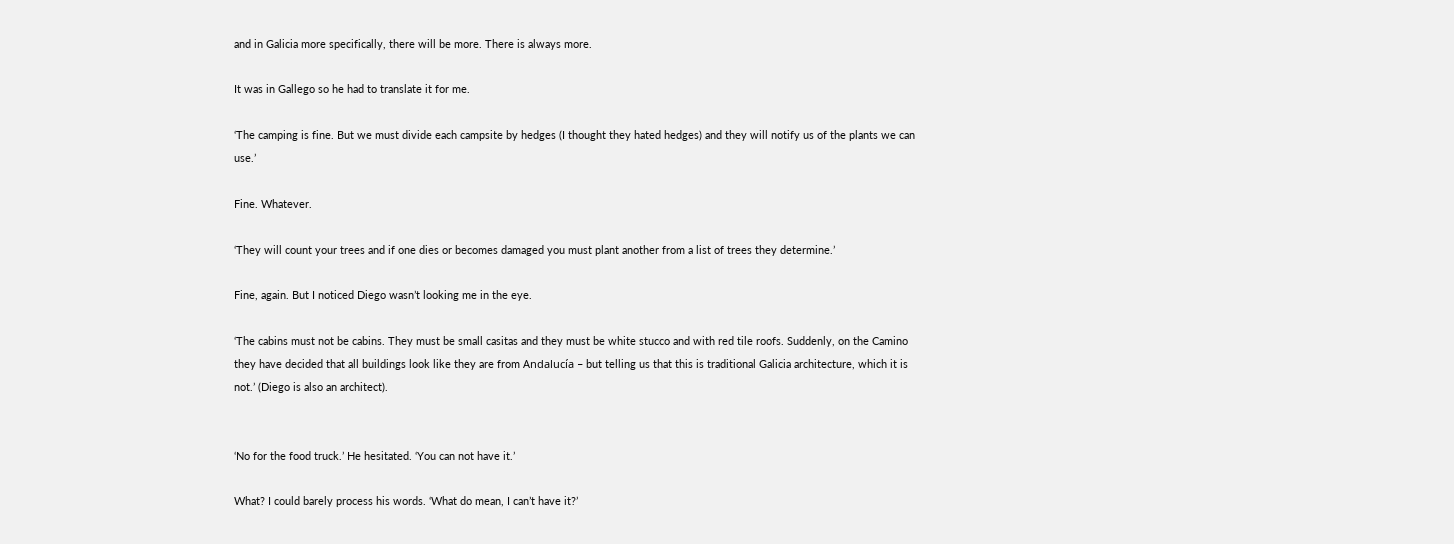and in Galicia more specifically, there will be more. There is always more.

It was in Gallego so he had to translate it for me.

‘The camping is fine. But we must divide each campsite by hedges (I thought they hated hedges) and they will notify us of the plants we can use.’

Fine. Whatever.

‘They will count your trees and if one dies or becomes damaged you must plant another from a list of trees they determine.’

Fine, again. But I noticed Diego wasn’t looking me in the eye.

‘The cabins must not be cabins. They must be small casitas and they must be white stucco and with red tile roofs. Suddenly, on the Camino they have decided that all buildings look like they are from Andalucía – but telling us that this is traditional Galicia architecture, which it is not.’ (Diego is also an architect).


‘No for the food truck.’ He hesitated. ‘You can not have it.’

What? I could barely process his words. ‘What do mean, I can’t have it?’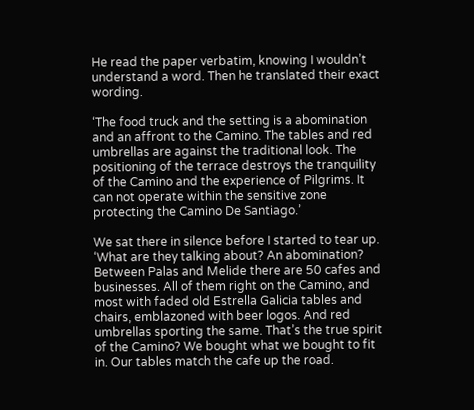He read the paper verbatim, knowing I wouldn’t understand a word. Then he translated their exact wording.

‘The food truck and the setting is a abomination and an affront to the Camino. The tables and red umbrellas are against the traditional look. The positioning of the terrace destroys the tranquility of the Camino and the experience of Pilgrims. It can not operate within the sensitive zone protecting the Camino De Santiago.’

We sat there in silence before I started to tear up. ‘What are they talking about? An abomination? Between Palas and Melide there are 50 cafes and businesses. All of them right on the Camino, and most with faded old Estrella Galicia tables and chairs, emblazoned with beer logos. And red umbrellas sporting the same. That’s the true spirit of the Camino? We bought what we bought to fit in. Our tables match the cafe up the road.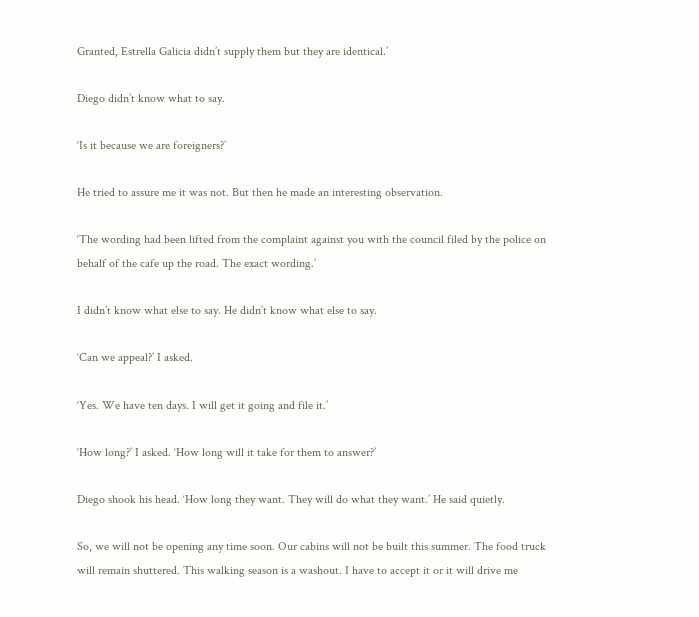Granted, Estrella Galicia didn’t supply them but they are identical.’

Diego didn’t know what to say.

‘Is it because we are foreigners?’

He tried to assure me it was not. But then he made an interesting observation.

‘The wording had been lifted from the complaint against you with the council filed by the police on behalf of the cafe up the road. The exact wording.’

I didn’t know what else to say. He didn’t know what else to say.

‘Can we appeal?’ I asked.

‘Yes. We have ten days. I will get it going and file it.’

‘How long?’ I asked. ‘How long will it take for them to answer?’

Diego shook his head. ‘How long they want. They will do what they want.’ He said quietly.

So, we will not be opening any time soon. Our cabins will not be built this summer. The food truck will remain shuttered. This walking season is a washout. I have to accept it or it will drive me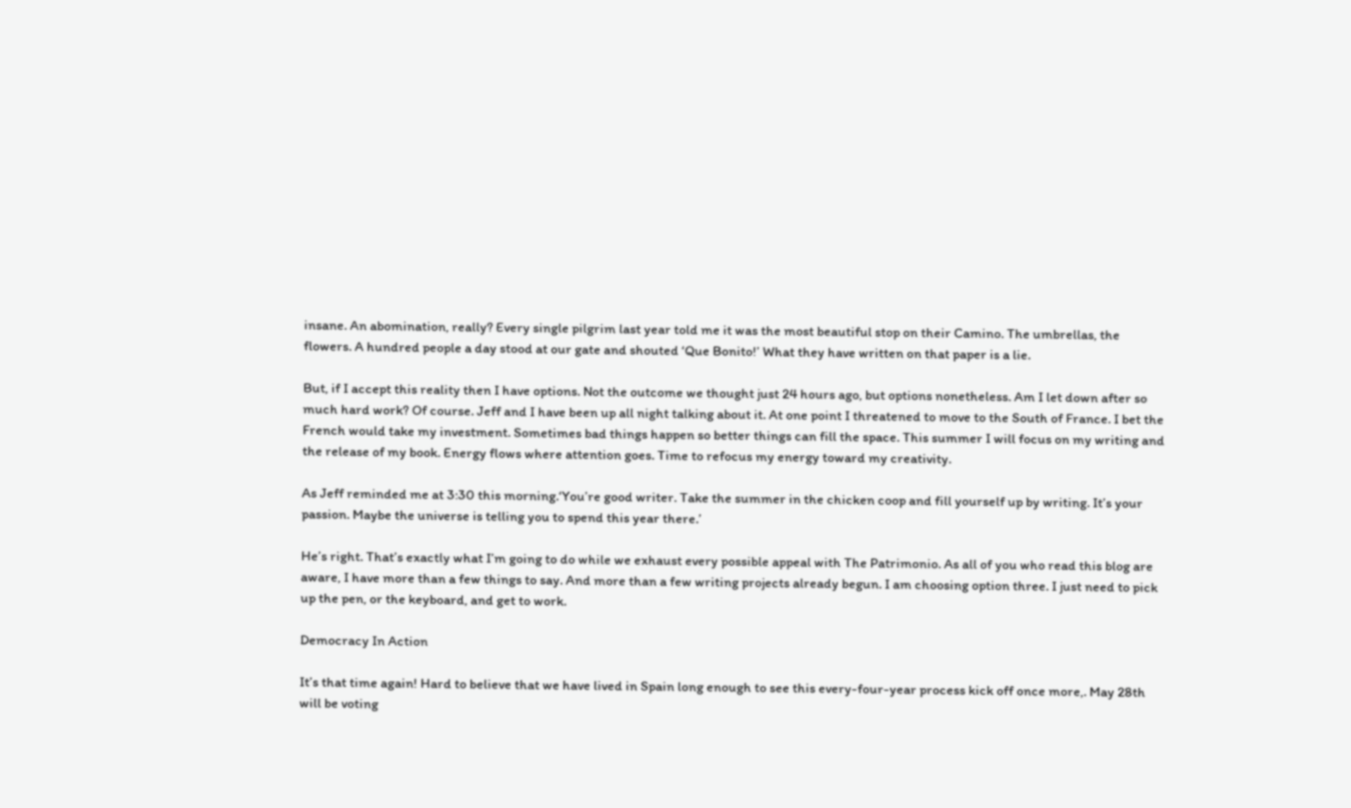insane. An abomination, really? Every single pilgrim last year told me it was the most beautiful stop on their Camino. The umbrellas, the flowers. A hundred people a day stood at our gate and shouted ‘Que Bonito!’ What they have written on that paper is a lie.

But, if I accept this reality then I have options. Not the outcome we thought just 24 hours ago, but options nonetheless. Am I let down after so much hard work? Of course. Jeff and I have been up all night talking about it. At one point I threatened to move to the South of France. I bet the French would take my investment. Sometimes bad things happen so better things can fill the space. This summer I will focus on my writing and the release of my book. Energy flows where attention goes. Time to refocus my energy toward my creativity.

As Jeff reminded me at 3:30 this morning.‘You’re good writer. Take the summer in the chicken coop and fill yourself up by writing. It’s your passion. Maybe the universe is telling you to spend this year there.’

He’s right. That’s exactly what I’m going to do while we exhaust every possible appeal with The Patrimonio. As all of you who read this blog are aware, I have more than a few things to say. And more than a few writing projects already begun. I am choosing option three. I just need to pick up the pen, or the keyboard, and get to work.

Democracy In Action

It’s that time again! Hard to believe that we have lived in Spain long enough to see this every-four-year process kick off once more,. May 28th will be voting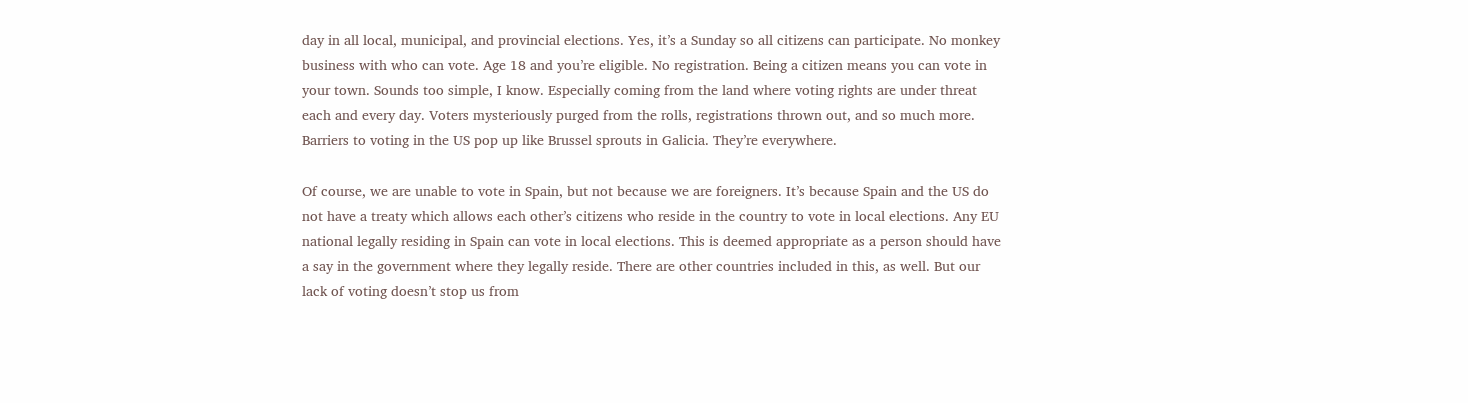day in all local, municipal, and provincial elections. Yes, it’s a Sunday so all citizens can participate. No monkey business with who can vote. Age 18 and you’re eligible. No registration. Being a citizen means you can vote in your town. Sounds too simple, I know. Especially coming from the land where voting rights are under threat each and every day. Voters mysteriously purged from the rolls, registrations thrown out, and so much more. Barriers to voting in the US pop up like Brussel sprouts in Galicia. They’re everywhere.

Of course, we are unable to vote in Spain, but not because we are foreigners. It’s because Spain and the US do not have a treaty which allows each other’s citizens who reside in the country to vote in local elections. Any EU national legally residing in Spain can vote in local elections. This is deemed appropriate as a person should have a say in the government where they legally reside. There are other countries included in this, as well. But our lack of voting doesn’t stop us from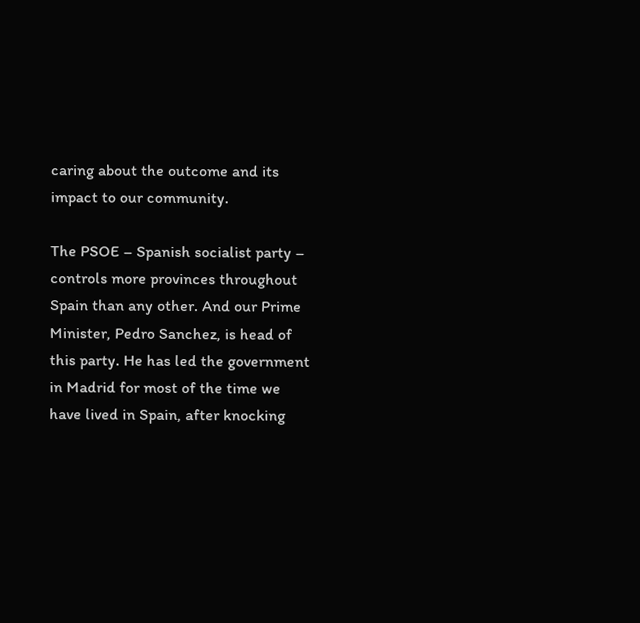caring about the outcome and its impact to our community.

The PSOE – Spanish socialist party – controls more provinces throughout Spain than any other. And our Prime Minister, Pedro Sanchez, is head of this party. He has led the government in Madrid for most of the time we have lived in Spain, after knocking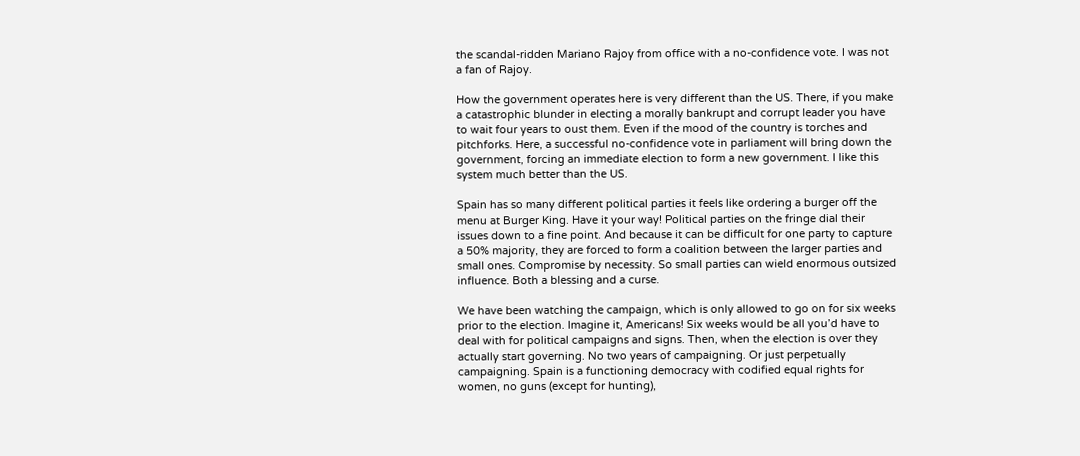the scandal-ridden Mariano Rajoy from office with a no-confidence vote. I was not a fan of Rajoy.

How the government operates here is very different than the US. There, if you make a catastrophic blunder in electing a morally bankrupt and corrupt leader you have to wait four years to oust them. Even if the mood of the country is torches and pitchforks. Here, a successful no-confidence vote in parliament will bring down the government, forcing an immediate election to form a new government. I like this system much better than the US.

Spain has so many different political parties it feels like ordering a burger off the menu at Burger King. Have it your way! Political parties on the fringe dial their issues down to a fine point. And because it can be difficult for one party to capture a 50% majority, they are forced to form a coalition between the larger parties and small ones. Compromise by necessity. So small parties can wield enormous outsized influence. Both a blessing and a curse.

We have been watching the campaign, which is only allowed to go on for six weeks prior to the election. Imagine it, Americans! Six weeks would be all you’d have to deal with for political campaigns and signs. Then, when the election is over they actually start governing. No two years of campaigning. Or just perpetually campaigning. Spain is a functioning democracy with codified equal rights for women, no guns (except for hunting),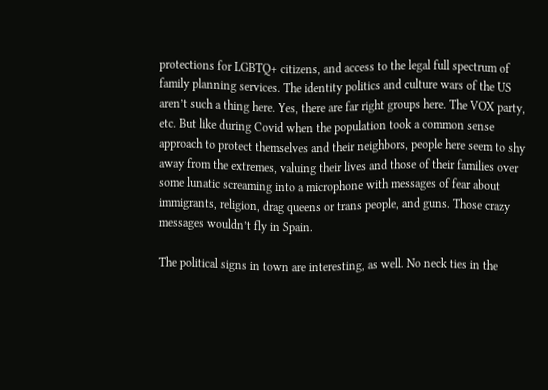protections for LGBTQ+ citizens, and access to the legal full spectrum of family planning services. The identity politics and culture wars of the US aren’t such a thing here. Yes, there are far right groups here. The VOX party, etc. But like during Covid when the population took a common sense approach to protect themselves and their neighbors, people here seem to shy away from the extremes, valuing their lives and those of their families over some lunatic screaming into a microphone with messages of fear about immigrants, religion, drag queens or trans people, and guns. Those crazy messages wouldn’t fly in Spain.

The political signs in town are interesting, as well. No neck ties in the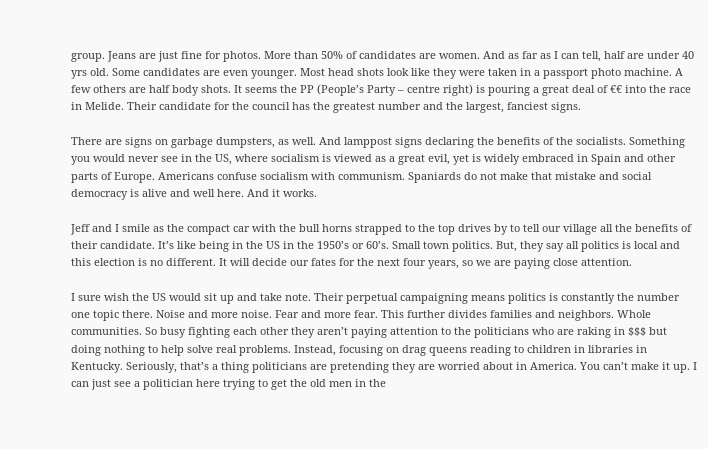group. Jeans are just fine for photos. More than 50% of candidates are women. And as far as I can tell, half are under 40 yrs old. Some candidates are even younger. Most head shots look like they were taken in a passport photo machine. A few others are half body shots. It seems the PP (People’s Party – centre right) is pouring a great deal of €€ into the race in Melide. Their candidate for the council has the greatest number and the largest, fanciest signs.

There are signs on garbage dumpsters, as well. And lamppost signs declaring the benefits of the socialists. Something you would never see in the US, where socialism is viewed as a great evil, yet is widely embraced in Spain and other parts of Europe. Americans confuse socialism with communism. Spaniards do not make that mistake and social democracy is alive and well here. And it works.

Jeff and I smile as the compact car with the bull horns strapped to the top drives by to tell our village all the benefits of their candidate. It’s like being in the US in the 1950’s or 60’s. Small town politics. But, they say all politics is local and this election is no different. It will decide our fates for the next four years, so we are paying close attention.

I sure wish the US would sit up and take note. Their perpetual campaigning means politics is constantly the number one topic there. Noise and more noise. Fear and more fear. This further divides families and neighbors. Whole communities. So busy fighting each other they aren’t paying attention to the politicians who are raking in $$$ but doing nothing to help solve real problems. Instead, focusing on drag queens reading to children in libraries in Kentucky. Seriously, that’s a thing politicians are pretending they are worried about in America. You can’t make it up. I can just see a politician here trying to get the old men in the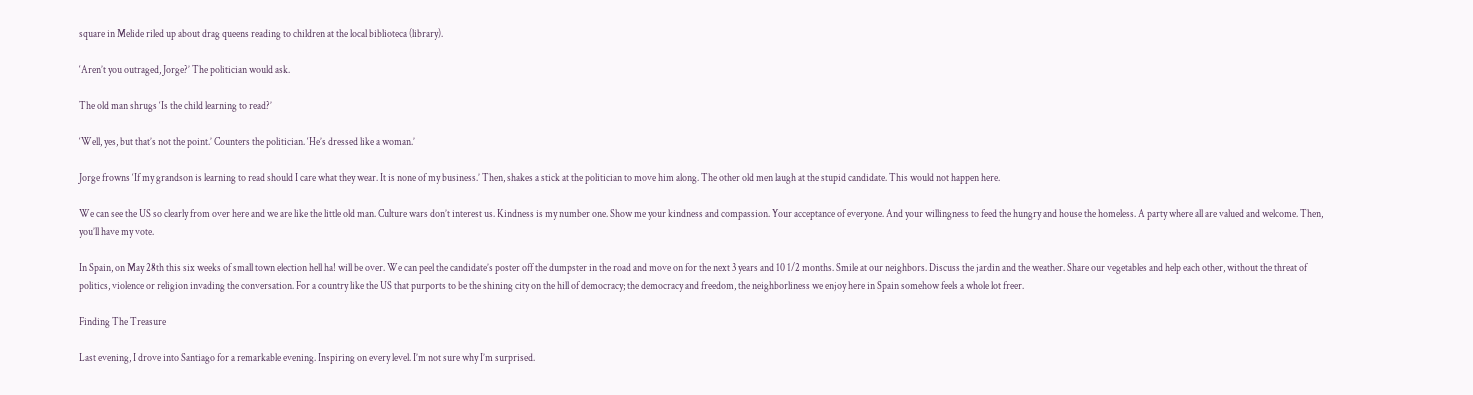square in Melide riled up about drag queens reading to children at the local biblioteca (library).

‘Aren’t you outraged, Jorge?’ The politician would ask.

The old man shrugs ‘Is the child learning to read?’

‘Well, yes, but that’s not the point.’ Counters the politician. ‘He’s dressed like a woman.’

Jorge frowns ‘If my grandson is learning to read should I care what they wear. It is none of my business.’ Then, shakes a stick at the politician to move him along. The other old men laugh at the stupid candidate. This would not happen here.

We can see the US so clearly from over here and we are like the little old man. Culture wars don’t interest us. Kindness is my number one. Show me your kindness and compassion. Your acceptance of everyone. And your willingness to feed the hungry and house the homeless. A party where all are valued and welcome. Then, you’ll have my vote.

In Spain, on May 28th this six weeks of small town election hell ha! will be over. We can peel the candidate’s poster off the dumpster in the road and move on for the next 3 years and 10 1/2 months. Smile at our neighbors. Discuss the jardin and the weather. Share our vegetables and help each other, without the threat of politics, violence or religion invading the conversation. For a country like the US that purports to be the shining city on the hill of democracy; the democracy and freedom, the neighborliness we enjoy here in Spain somehow feels a whole lot freer.

Finding The Treasure

Last evening, I drove into Santiago for a remarkable evening. Inspiring on every level. I’m not sure why I’m surprised.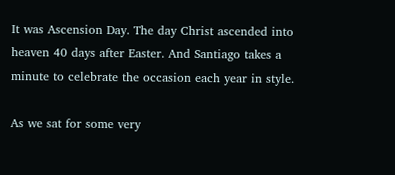It was Ascension Day. The day Christ ascended into heaven 40 days after Easter. And Santiago takes a minute to celebrate the occasion each year in style.

As we sat for some very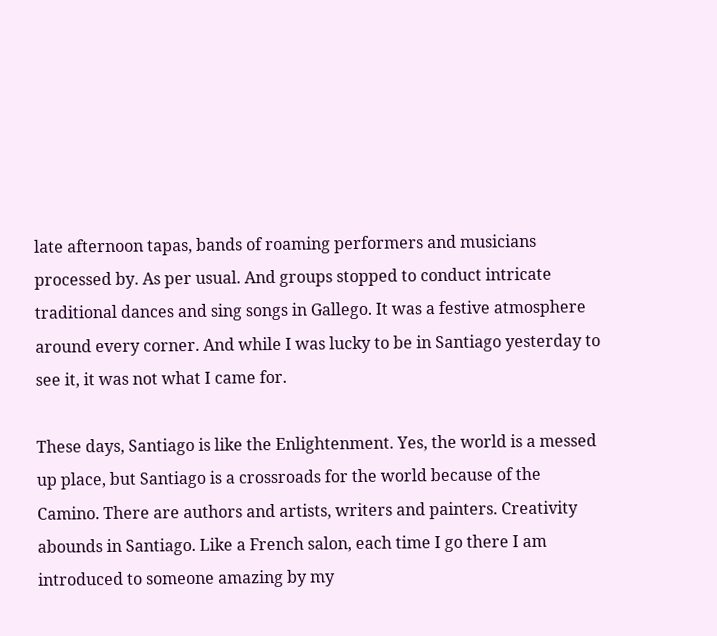late afternoon tapas, bands of roaming performers and musicians processed by. As per usual. And groups stopped to conduct intricate traditional dances and sing songs in Gallego. It was a festive atmosphere around every corner. And while I was lucky to be in Santiago yesterday to see it, it was not what I came for.

These days, Santiago is like the Enlightenment. Yes, the world is a messed up place, but Santiago is a crossroads for the world because of the Camino. There are authors and artists, writers and painters. Creativity abounds in Santiago. Like a French salon, each time I go there I am introduced to someone amazing by my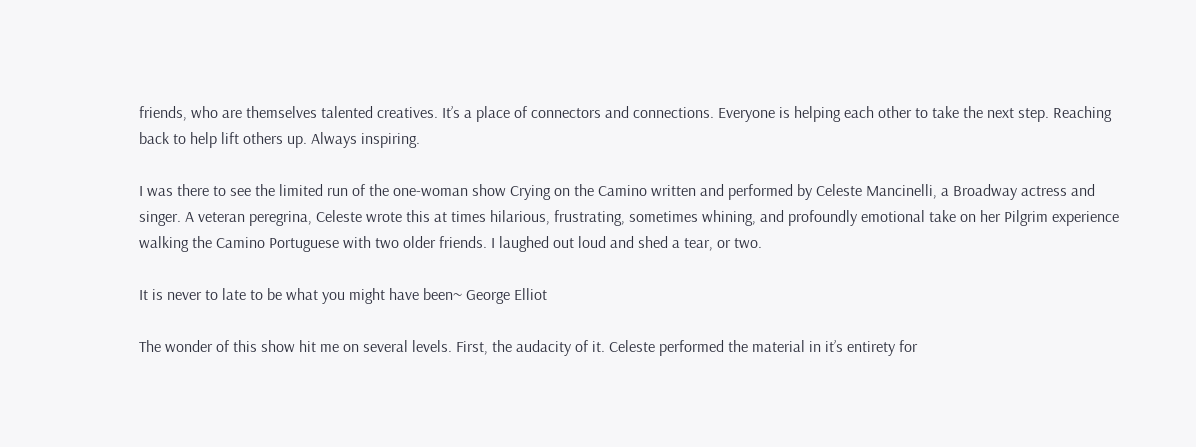friends, who are themselves talented creatives. It’s a place of connectors and connections. Everyone is helping each other to take the next step. Reaching back to help lift others up. Always inspiring.

I was there to see the limited run of the one-woman show Crying on the Camino written and performed by Celeste Mancinelli, a Broadway actress and singer. A veteran peregrina, Celeste wrote this at times hilarious, frustrating, sometimes whining, and profoundly emotional take on her Pilgrim experience walking the Camino Portuguese with two older friends. I laughed out loud and shed a tear, or two.

It is never to late to be what you might have been~ George Elliot

The wonder of this show hit me on several levels. First, the audacity of it. Celeste performed the material in it’s entirety for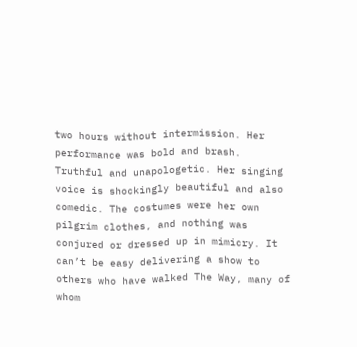two hours without intermission. Her performance was bold and brash. Truthful and unapologetic. Her singing voice is shockingly beautiful and also comedic. The costumes were her own pilgrim clothes, and nothing was conjured or dressed up in mimicry. It can’t be easy delivering a show to others who have walked The Way, many of whom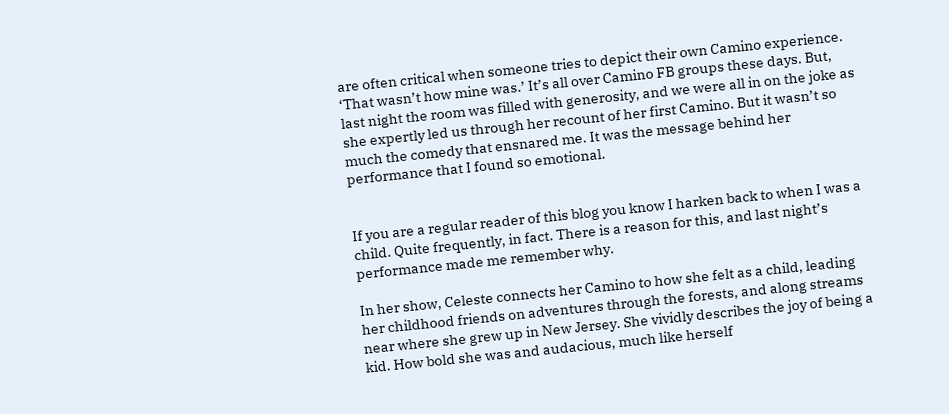are often critical when someone tries to depict their own Camino experience. ‘That wasn’t how mine was.’ It’s all over Camino FB groups these days. But, last night the room was filled with generosity, and we were all in on the joke as she expertly led us through her recount of her first Camino. But it wasn’t so much the comedy that ensnared me. It was the message behind her performance that I found so emotional.


If you are a regular reader of this blog you know I harken back to when I was a child. Quite frequently, in fact. There is a reason for this, and last night’s performance made me remember why.

In her show, Celeste connects her Camino to how she felt as a child, leading her childhood friends on adventures through the forests, and along streams near where she grew up in New Jersey. She vividly describes the joy of being a kid. How bold she was and audacious, much like herself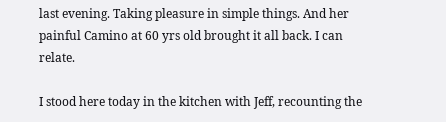last evening. Taking pleasure in simple things. And her painful Camino at 60 yrs old brought it all back. I can relate.

I stood here today in the kitchen with Jeff, recounting the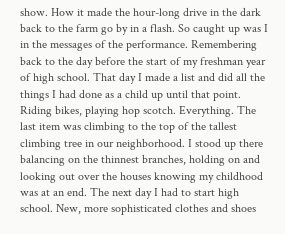show. How it made the hour-long drive in the dark back to the farm go by in a flash. So caught up was I in the messages of the performance. Remembering back to the day before the start of my freshman year of high school. That day I made a list and did all the things I had done as a child up until that point. Riding bikes, playing hop scotch. Everything. The last item was climbing to the top of the tallest climbing tree in our neighborhood. I stood up there balancing on the thinnest branches, holding on and looking out over the houses knowing my childhood was at an end. The next day I had to start high school. New, more sophisticated clothes and shoes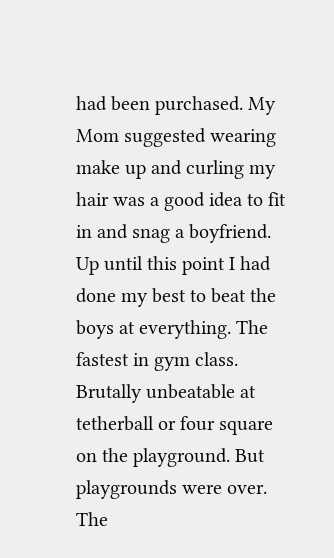had been purchased. My Mom suggested wearing make up and curling my hair was a good idea to fit in and snag a boyfriend. Up until this point I had done my best to beat the boys at everything. The fastest in gym class. Brutally unbeatable at tetherball or four square on the playground. But playgrounds were over. The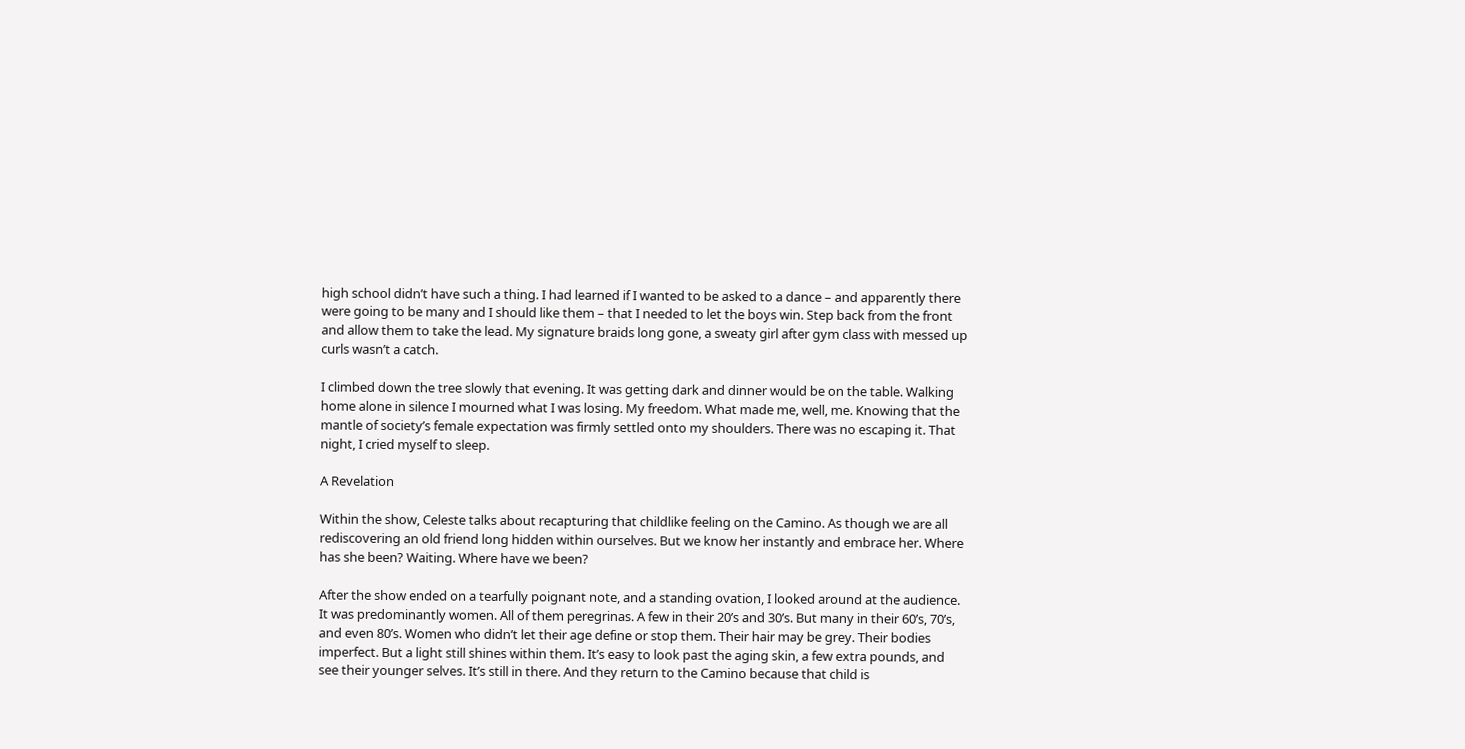high school didn’t have such a thing. I had learned if I wanted to be asked to a dance – and apparently there were going to be many and I should like them – that I needed to let the boys win. Step back from the front and allow them to take the lead. My signature braids long gone, a sweaty girl after gym class with messed up curls wasn’t a catch.

I climbed down the tree slowly that evening. It was getting dark and dinner would be on the table. Walking home alone in silence I mourned what I was losing. My freedom. What made me, well, me. Knowing that the mantle of society’s female expectation was firmly settled onto my shoulders. There was no escaping it. That night, I cried myself to sleep.

A Revelation

Within the show, Celeste talks about recapturing that childlike feeling on the Camino. As though we are all rediscovering an old friend long hidden within ourselves. But we know her instantly and embrace her. Where has she been? Waiting. Where have we been?

After the show ended on a tearfully poignant note, and a standing ovation, I looked around at the audience. It was predominantly women. All of them peregrinas. A few in their 20’s and 30’s. But many in their 60’s, 70’s, and even 80’s. Women who didn’t let their age define or stop them. Their hair may be grey. Their bodies imperfect. But a light still shines within them. It’s easy to look past the aging skin, a few extra pounds, and see their younger selves. It’s still in there. And they return to the Camino because that child is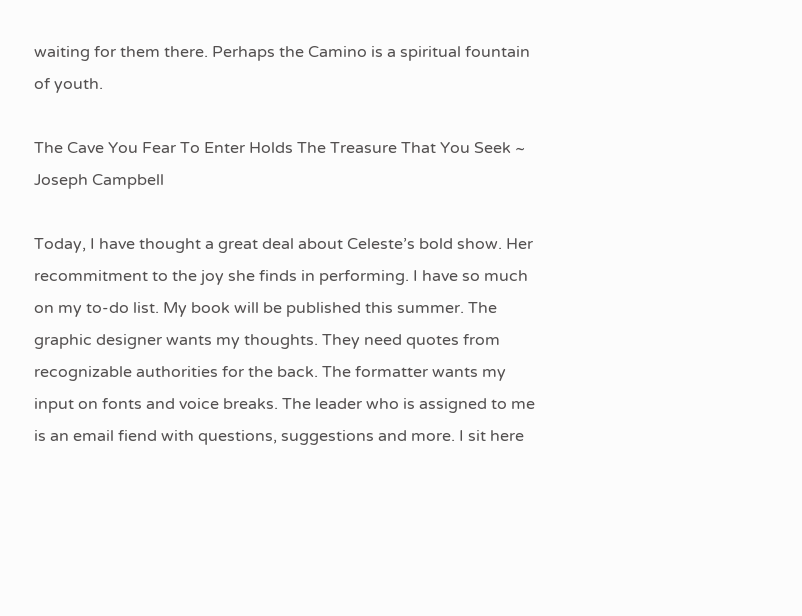waiting for them there. Perhaps the Camino is a spiritual fountain of youth.

The Cave You Fear To Enter Holds The Treasure That You Seek ~ Joseph Campbell

Today, I have thought a great deal about Celeste’s bold show. Her recommitment to the joy she finds in performing. I have so much on my to-do list. My book will be published this summer. The graphic designer wants my thoughts. They need quotes from recognizable authorities for the back. The formatter wants my input on fonts and voice breaks. The leader who is assigned to me is an email fiend with questions, suggestions and more. I sit here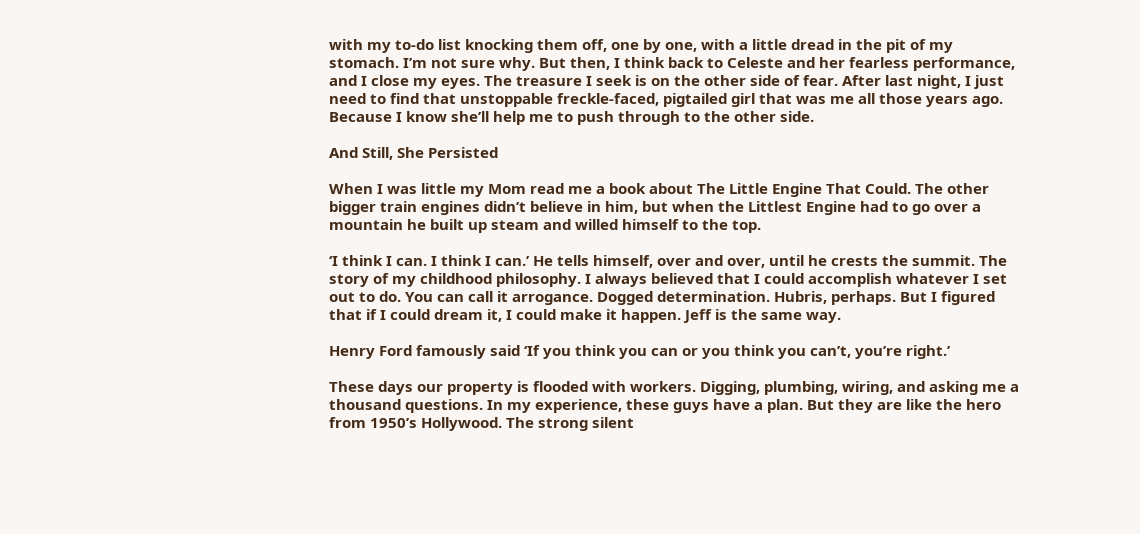with my to-do list knocking them off, one by one, with a little dread in the pit of my stomach. I’m not sure why. But then, I think back to Celeste and her fearless performance, and I close my eyes. The treasure I seek is on the other side of fear. After last night, I just need to find that unstoppable freckle-faced, pigtailed girl that was me all those years ago. Because I know she’ll help me to push through to the other side.

And Still, She Persisted

When I was little my Mom read me a book about The Little Engine That Could. The other bigger train engines didn’t believe in him, but when the Littlest Engine had to go over a mountain he built up steam and willed himself to the top.

‘I think I can. I think I can.’ He tells himself, over and over, until he crests the summit. The story of my childhood philosophy. I always believed that I could accomplish whatever I set out to do. You can call it arrogance. Dogged determination. Hubris, perhaps. But I figured that if I could dream it, I could make it happen. Jeff is the same way.

Henry Ford famously said ‘If you think you can or you think you can’t, you’re right.’

These days our property is flooded with workers. Digging, plumbing, wiring, and asking me a thousand questions. In my experience, these guys have a plan. But they are like the hero from 1950’s Hollywood. The strong silent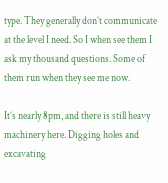type. They generally don’t communicate at the level I need. So I when see them I ask my thousand questions. Some of them run when they see me now.

It’s nearly 8pm, and there is still heavy machinery here. Digging holes and excavating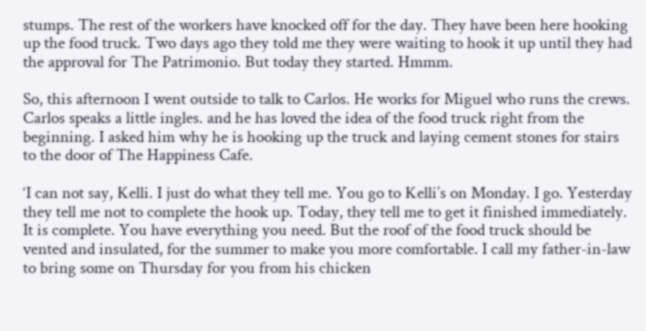stumps. The rest of the workers have knocked off for the day. They have been here hooking up the food truck. Two days ago they told me they were waiting to hook it up until they had the approval for The Patrimonio. But today they started. Hmmm.

So, this afternoon I went outside to talk to Carlos. He works for Miguel who runs the crews. Carlos speaks a little ingles. and he has loved the idea of the food truck right from the beginning. I asked him why he is hooking up the truck and laying cement stones for stairs to the door of The Happiness Cafe.

‘I can not say, Kelli. I just do what they tell me. You go to Kelli’s on Monday. I go. Yesterday they tell me not to complete the hook up. Today, they tell me to get it finished immediately. It is complete. You have everything you need. But the roof of the food truck should be vented and insulated, for the summer to make you more comfortable. I call my father-in-law to bring some on Thursday for you from his chicken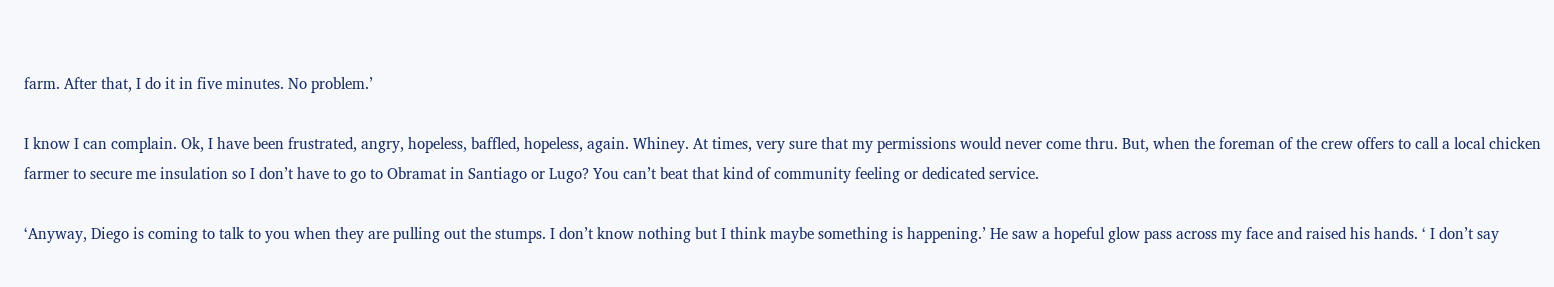farm. After that, I do it in five minutes. No problem.’

I know I can complain. Ok, I have been frustrated, angry, hopeless, baffled, hopeless, again. Whiney. At times, very sure that my permissions would never come thru. But, when the foreman of the crew offers to call a local chicken farmer to secure me insulation so I don’t have to go to Obramat in Santiago or Lugo? You can’t beat that kind of community feeling or dedicated service.

‘Anyway, Diego is coming to talk to you when they are pulling out the stumps. I don’t know nothing but I think maybe something is happening.’ He saw a hopeful glow pass across my face and raised his hands. ‘ I don’t say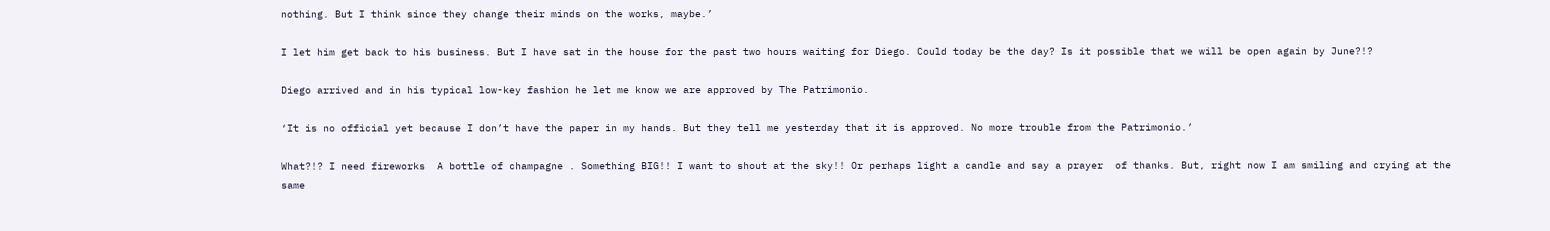nothing. But I think since they change their minds on the works, maybe.’

I let him get back to his business. But I have sat in the house for the past two hours waiting for Diego. Could today be the day? Is it possible that we will be open again by June?!?

Diego arrived and in his typical low-key fashion he let me know we are approved by The Patrimonio.

‘It is no official yet because I don’t have the paper in my hands. But they tell me yesterday that it is approved. No more trouble from the Patrimonio.’

What?!? I need fireworks  A bottle of champagne . Something BIG!! I want to shout at the sky!! Or perhaps light a candle and say a prayer  of thanks. But, right now I am smiling and crying at the same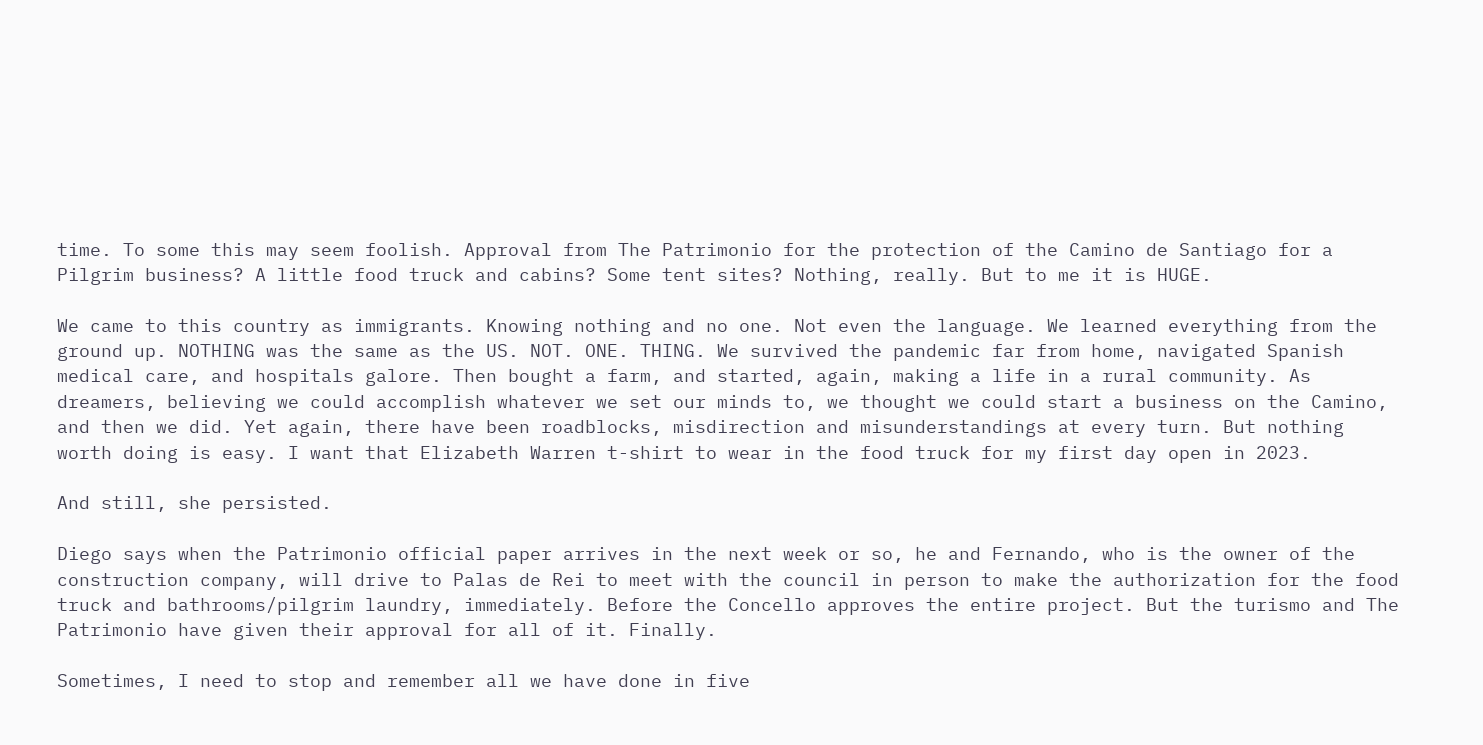time. To some this may seem foolish. Approval from The Patrimonio for the protection of the Camino de Santiago for a Pilgrim business? A little food truck and cabins? Some tent sites? Nothing, really. But to me it is HUGE.

We came to this country as immigrants. Knowing nothing and no one. Not even the language. We learned everything from the ground up. NOTHING was the same as the US. NOT. ONE. THING. We survived the pandemic far from home, navigated Spanish medical care, and hospitals galore. Then bought a farm, and started, again, making a life in a rural community. As dreamers, believing we could accomplish whatever we set our minds to, we thought we could start a business on the Camino, and then we did. Yet again, there have been roadblocks, misdirection and misunderstandings at every turn. But nothing worth doing is easy. I want that Elizabeth Warren t-shirt to wear in the food truck for my first day open in 2023.

And still, she persisted.

Diego says when the Patrimonio official paper arrives in the next week or so, he and Fernando, who is the owner of the construction company, will drive to Palas de Rei to meet with the council in person to make the authorization for the food truck and bathrooms/pilgrim laundry, immediately. Before the Concello approves the entire project. But the turismo and The Patrimonio have given their approval for all of it. Finally.

Sometimes, I need to stop and remember all we have done in five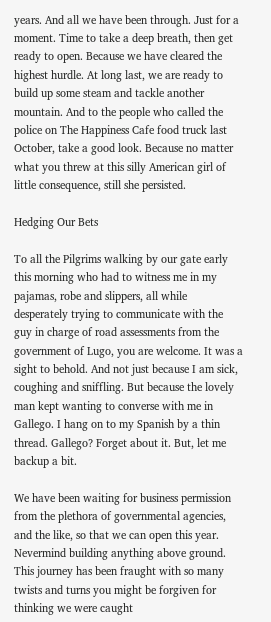years. And all we have been through. Just for a moment. Time to take a deep breath, then get ready to open. Because we have cleared the highest hurdle. At long last, we are ready to build up some steam and tackle another mountain. And to the people who called the police on The Happiness Cafe food truck last October, take a good look. Because no matter what you threw at this silly American girl of little consequence, still she persisted.

Hedging Our Bets

To all the Pilgrims walking by our gate early this morning who had to witness me in my pajamas, robe and slippers, all while desperately trying to communicate with the guy in charge of road assessments from the government of Lugo, you are welcome. It was a sight to behold. And not just because I am sick, coughing and sniffling. But because the lovely man kept wanting to converse with me in Gallego. I hang on to my Spanish by a thin thread. Gallego? Forget about it. But, let me backup a bit.

We have been waiting for business permission from the plethora of governmental agencies, and the like, so that we can open this year. Nevermind building anything above ground. This journey has been fraught with so many twists and turns you might be forgiven for thinking we were caught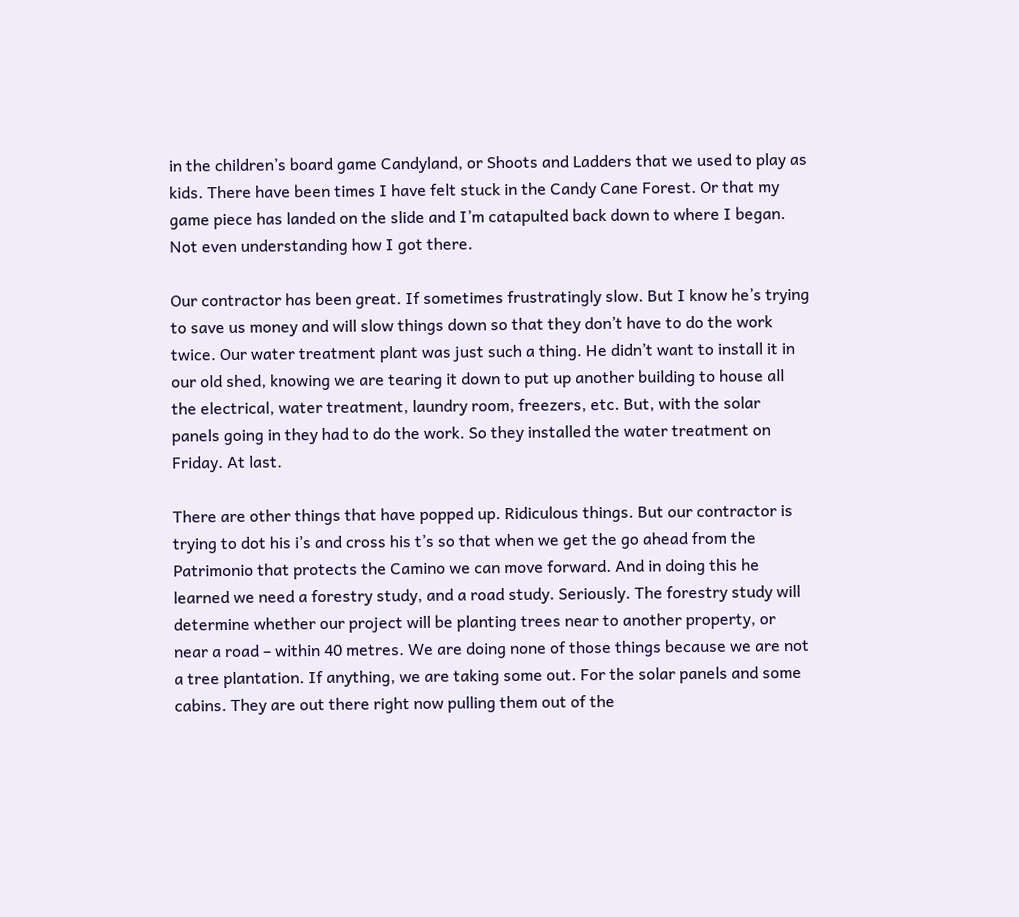in the children’s board game Candyland, or Shoots and Ladders that we used to play as kids. There have been times I have felt stuck in the Candy Cane Forest. Or that my game piece has landed on the slide and I’m catapulted back down to where I began. Not even understanding how I got there.

Our contractor has been great. If sometimes frustratingly slow. But I know he’s trying to save us money and will slow things down so that they don’t have to do the work twice. Our water treatment plant was just such a thing. He didn’t want to install it in our old shed, knowing we are tearing it down to put up another building to house all the electrical, water treatment, laundry room, freezers, etc. But, with the solar panels going in they had to do the work. So they installed the water treatment on Friday. At last.

There are other things that have popped up. Ridiculous things. But our contractor is trying to dot his i’s and cross his t’s so that when we get the go ahead from the Patrimonio that protects the Camino we can move forward. And in doing this he learned we need a forestry study, and a road study. Seriously. The forestry study will determine whether our project will be planting trees near to another property, or near a road – within 40 metres. We are doing none of those things because we are not a tree plantation. If anything, we are taking some out. For the solar panels and some cabins. They are out there right now pulling them out of the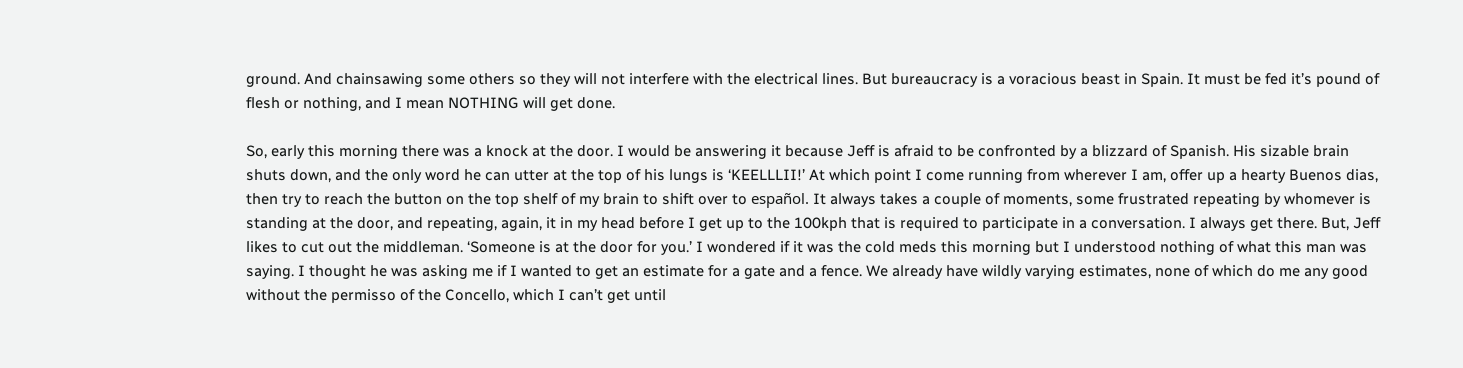ground. And chainsawing some others so they will not interfere with the electrical lines. But bureaucracy is a voracious beast in Spain. It must be fed it’s pound of flesh or nothing, and I mean NOTHING will get done.

So, early this morning there was a knock at the door. I would be answering it because Jeff is afraid to be confronted by a blizzard of Spanish. His sizable brain shuts down, and the only word he can utter at the top of his lungs is ‘KEELLLII!’ At which point I come running from wherever I am, offer up a hearty Buenos dias, then try to reach the button on the top shelf of my brain to shift over to español. It always takes a couple of moments, some frustrated repeating by whomever is standing at the door, and repeating, again, it in my head before I get up to the 100kph that is required to participate in a conversation. I always get there. But, Jeff likes to cut out the middleman. ‘Someone is at the door for you.’ I wondered if it was the cold meds this morning but I understood nothing of what this man was saying. I thought he was asking me if I wanted to get an estimate for a gate and a fence. We already have wildly varying estimates, none of which do me any good without the permisso of the Concello, which I can’t get until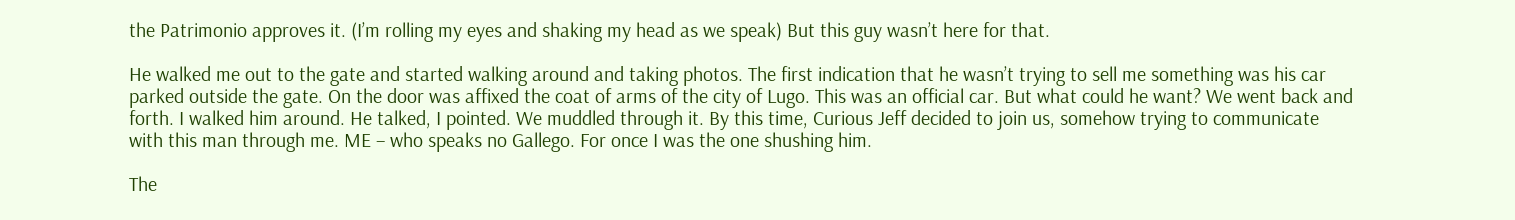the Patrimonio approves it. (I’m rolling my eyes and shaking my head as we speak) But this guy wasn’t here for that.

He walked me out to the gate and started walking around and taking photos. The first indication that he wasn’t trying to sell me something was his car parked outside the gate. On the door was affixed the coat of arms of the city of Lugo. This was an official car. But what could he want? We went back and forth. I walked him around. He talked, I pointed. We muddled through it. By this time, Curious Jeff decided to join us, somehow trying to communicate with this man through me. ME – who speaks no Gallego. For once I was the one shushing him.

The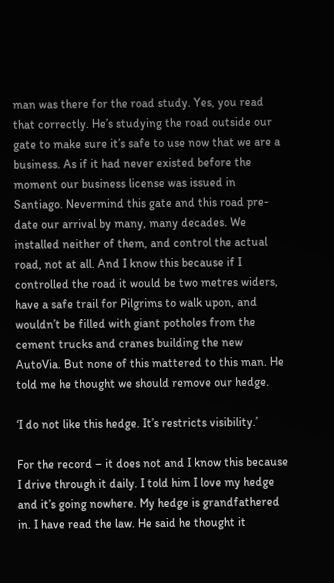man was there for the road study. Yes, you read that correctly. He’s studying the road outside our gate to make sure it’s safe to use now that we are a business. As if it had never existed before the moment our business license was issued in Santiago. Nevermind this gate and this road pre-date our arrival by many, many decades. We installed neither of them, and control the actual road, not at all. And I know this because if I controlled the road it would be two metres widers, have a safe trail for Pilgrims to walk upon, and wouldn’t be filled with giant potholes from the cement trucks and cranes building the new AutoVia. But none of this mattered to this man. He told me he thought we should remove our hedge.

‘I do not like this hedge. It’s restricts visibility.’

For the record – it does not and I know this because I drive through it daily. I told him I love my hedge and it’s going nowhere. My hedge is grandfathered in. I have read the law. He said he thought it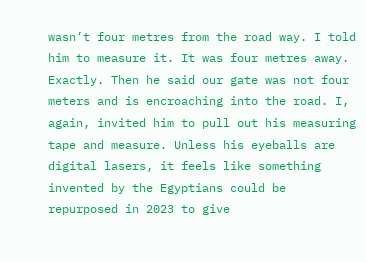wasn’t four metres from the road way. I told him to measure it. It was four metres away. Exactly. Then he said our gate was not four meters and is encroaching into the road. I, again, invited him to pull out his measuring tape and measure. Unless his eyeballs are digital lasers, it feels like something invented by the Egyptians could be repurposed in 2023 to give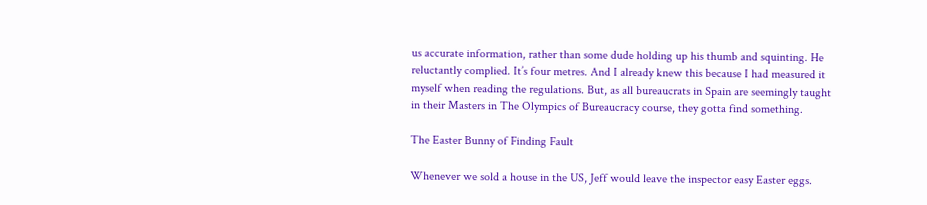us accurate information, rather than some dude holding up his thumb and squinting. He reluctantly complied. It’s four metres. And I already knew this because I had measured it myself when reading the regulations. But, as all bureaucrats in Spain are seemingly taught in their Masters in The Olympics of Bureaucracy course, they gotta find something.

The Easter Bunny of Finding Fault

Whenever we sold a house in the US, Jeff would leave the inspector easy Easter eggs.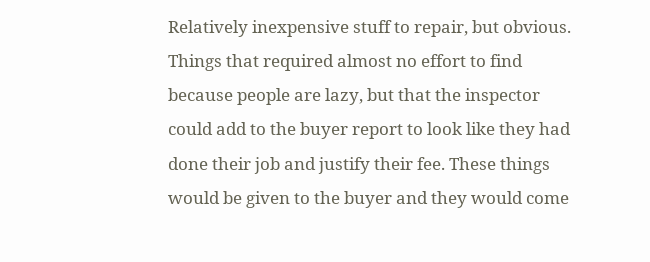Relatively inexpensive stuff to repair, but obvious. Things that required almost no effort to find because people are lazy, but that the inspector could add to the buyer report to look like they had done their job and justify their fee. These things would be given to the buyer and they would come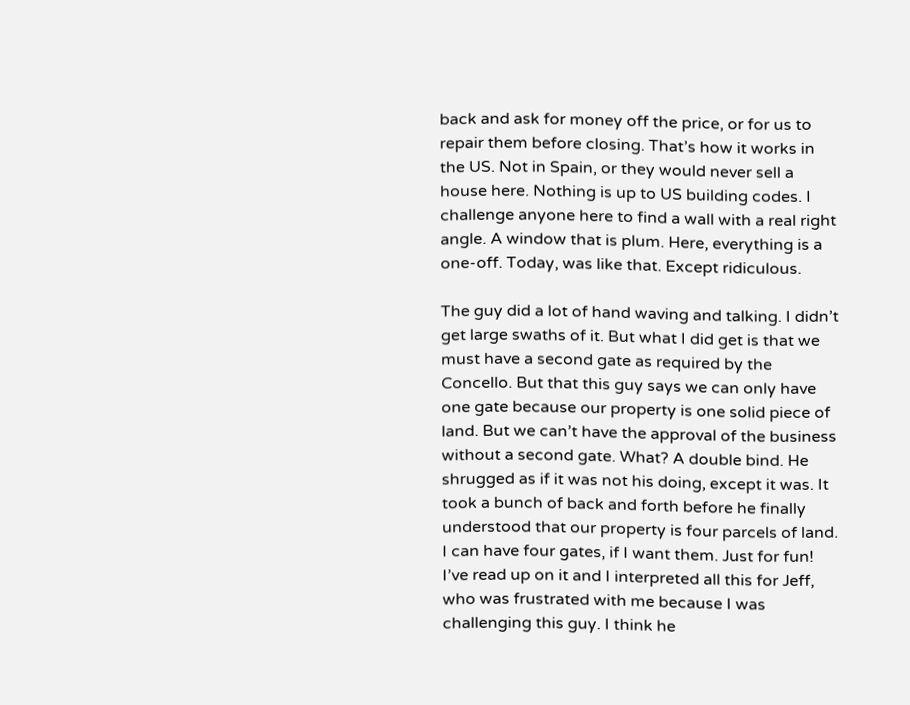back and ask for money off the price, or for us to repair them before closing. That’s how it works in the US. Not in Spain, or they would never sell a house here. Nothing is up to US building codes. I challenge anyone here to find a wall with a real right angle. A window that is plum. Here, everything is a one-off. Today, was like that. Except ridiculous.

The guy did a lot of hand waving and talking. I didn’t get large swaths of it. But what I did get is that we must have a second gate as required by the Concello. But that this guy says we can only have one gate because our property is one solid piece of land. But we can’t have the approval of the business without a second gate. What? A double bind. He shrugged as if it was not his doing, except it was. It took a bunch of back and forth before he finally understood that our property is four parcels of land. I can have four gates, if I want them. Just for fun! I’ve read up on it and I interpreted all this for Jeff, who was frustrated with me because I was challenging this guy. I think he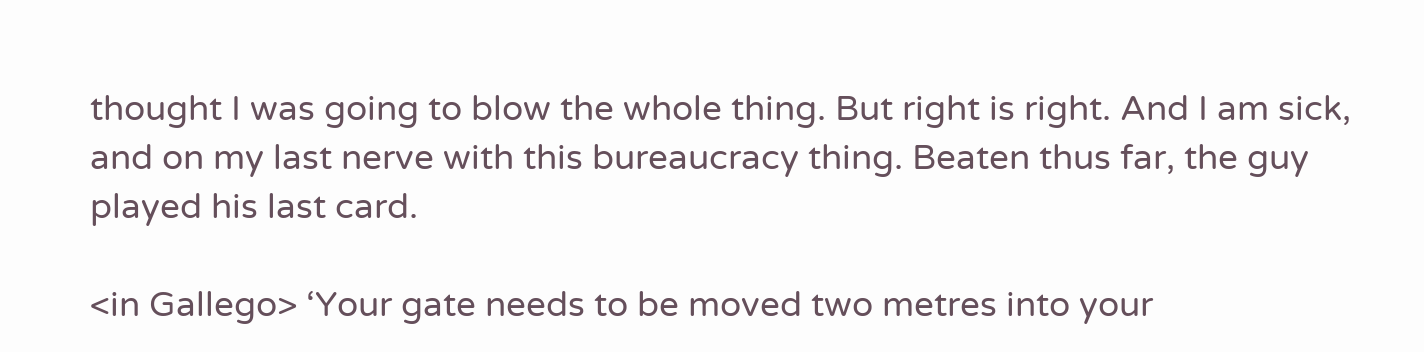thought I was going to blow the whole thing. But right is right. And I am sick, and on my last nerve with this bureaucracy thing. Beaten thus far, the guy played his last card.

<in Gallego> ‘Your gate needs to be moved two metres into your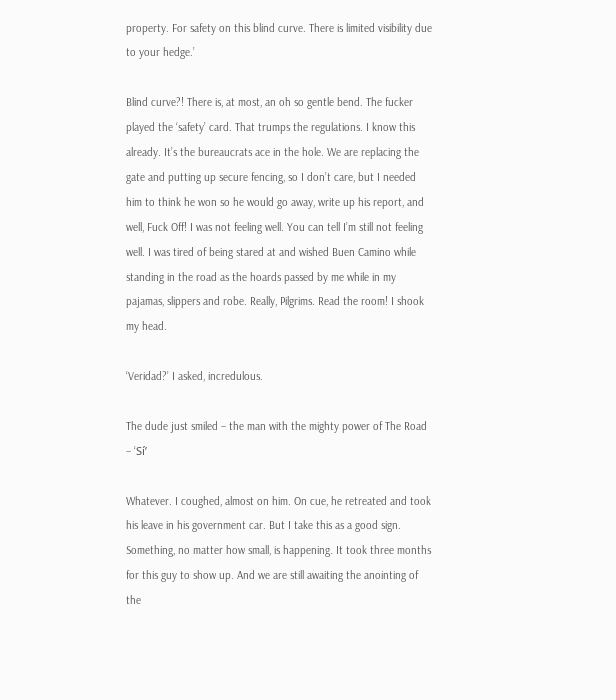property. For safety on this blind curve. There is limited visibility due to your hedge.’

Blind curve?! There is, at most, an oh so gentle bend. The fucker played the ‘safety’ card. That trumps the regulations. I know this already. It’s the bureaucrats ace in the hole. We are replacing the gate and putting up secure fencing, so I don’t care, but I needed him to think he won so he would go away, write up his report, and well, Fuck Off! I was not feeling well. You can tell I’m still not feeling well. I was tired of being stared at and wished Buen Camino while standing in the road as the hoards passed by me while in my pajamas, slippers and robe. Really, Pilgrims. Read the room! I shook my head.

‘Veridad?’ I asked, incredulous.

The dude just smiled – the man with the mighty power of The Road – ‘Sí’

Whatever. I coughed, almost on him. On cue, he retreated and took his leave in his government car. But I take this as a good sign. Something, no matter how small, is happening. It took three months for this guy to show up. And we are still awaiting the anointing of the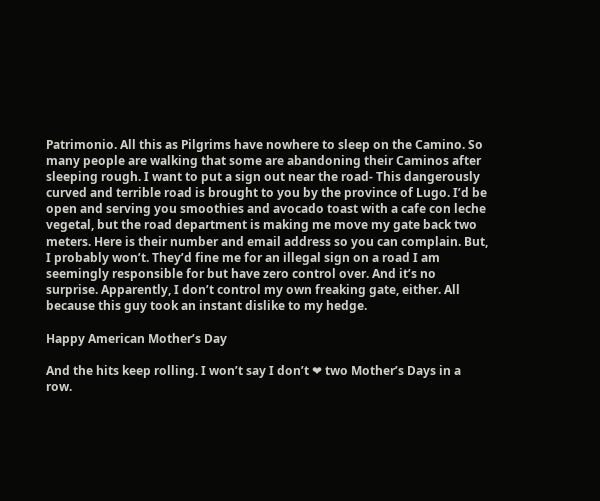Patrimonio. All this as Pilgrims have nowhere to sleep on the Camino. So many people are walking that some are abandoning their Caminos after sleeping rough. I want to put a sign out near the road- This dangerously curved and terrible road is brought to you by the province of Lugo. I’d be open and serving you smoothies and avocado toast with a cafe con leche vegetal, but the road department is making me move my gate back two meters. Here is their number and email address so you can complain. But, I probably won’t. They’d fine me for an illegal sign on a road I am seemingly responsible for but have zero control over. And it’s no surprise. Apparently, I don’t control my own freaking gate, either. All because this guy took an instant dislike to my hedge.

Happy American Mother’s Day

And the hits keep rolling. I won’t say I don’t ❤ two Mother’s Days in a row.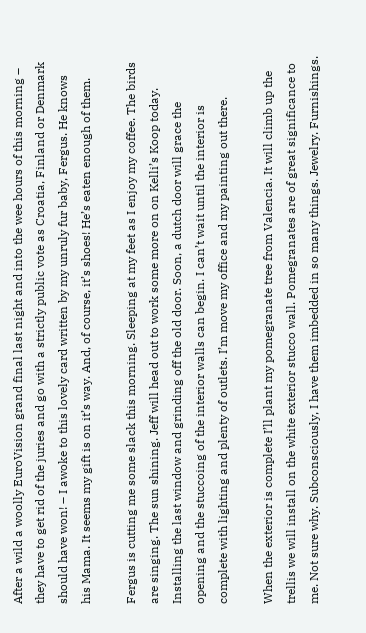After a wild a woolly EuroVision grand final last night and into the wee hours of this morning – they have to get rid of the juries and go with a strictly public vote as Croatia, Finland or Denmark should have won! – I awoke to this lovely card written by my unruly fur baby, Fergus. He knows his Mama. It seems my gift is on it’s way. And, of course, it’s shoes! He’s eaten enough of them.

Fergus is cutting me some slack this morning. Sleeping at my feet as I enjoy my coffee. The birds are singing. The sun shining. Jeff will head out to work some more on on Kelli’s Koop today. Installing the last window and grinding off the old door. Soon, a dutch door will grace the opening and the stuccoing of the interior walls can begin. I can’t wait until the interior is complete with lighting and plenty of outlets. I’m move my office and my painting out there.

When the exterior is complete I’ll plant my pomegranate tree from Valencia. It will climb up the trellis we will install on the white exterior stucco wall. Pomegranates are of great significance to me. Not sure why. Subconsciously, I have them imbedded in so many things. Jewelry. Furnishings.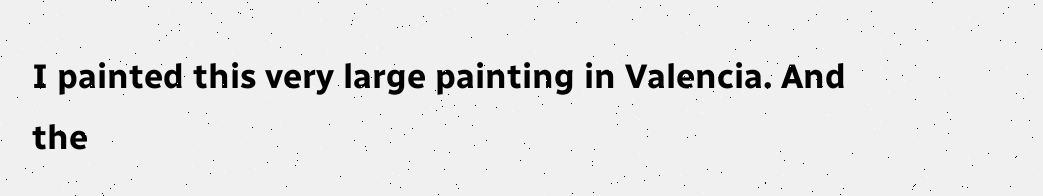I painted this very large painting in Valencia. And the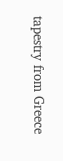tapestry from Greece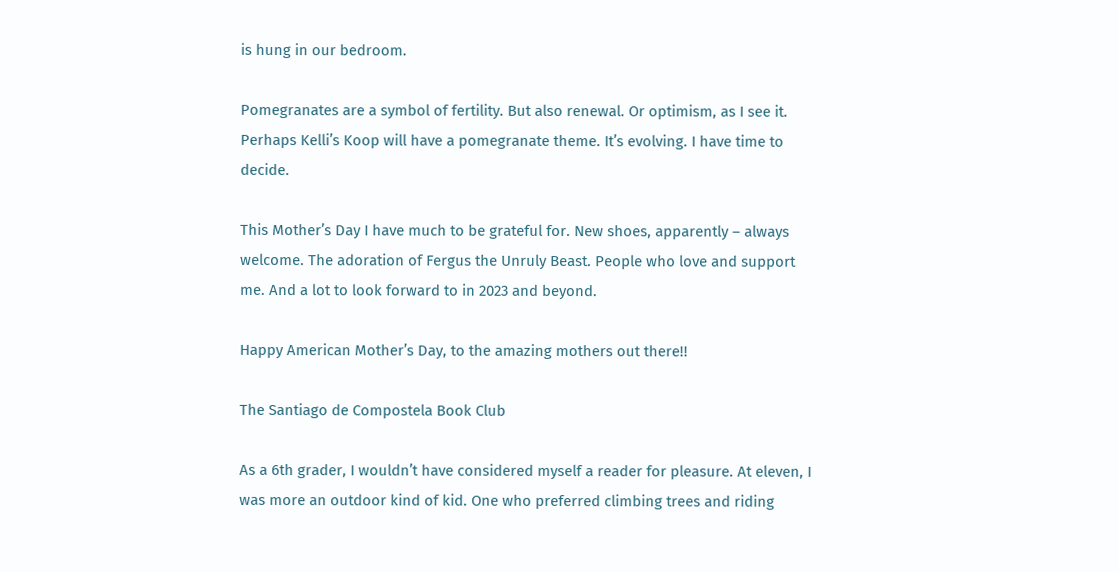is hung in our bedroom.

Pomegranates are a symbol of fertility. But also renewal. Or optimism, as I see it. Perhaps Kelli’s Koop will have a pomegranate theme. It’s evolving. I have time to decide.

This Mother’s Day I have much to be grateful for. New shoes, apparently – always welcome. The adoration of Fergus the Unruly Beast. People who love and support me. And a lot to look forward to in 2023 and beyond.

Happy American Mother’s Day, to the amazing mothers out there!!

The Santiago de Compostela Book Club

As a 6th grader, I wouldn’t have considered myself a reader for pleasure. At eleven, I was more an outdoor kind of kid. One who preferred climbing trees and riding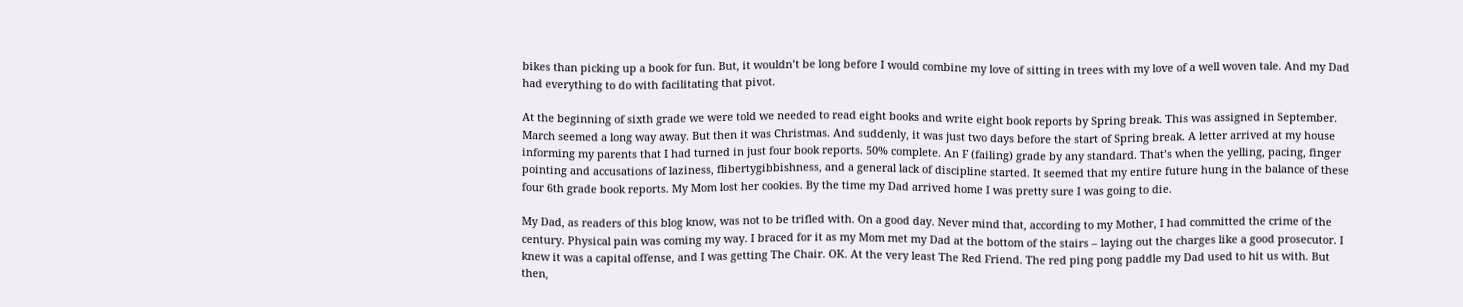bikes than picking up a book for fun. But, it wouldn’t be long before I would combine my love of sitting in trees with my love of a well woven tale. And my Dad had everything to do with facilitating that pivot.

At the beginning of sixth grade we were told we needed to read eight books and write eight book reports by Spring break. This was assigned in September. March seemed a long way away. But then it was Christmas. And suddenly, it was just two days before the start of Spring break. A letter arrived at my house informing my parents that I had turned in just four book reports. 50% complete. An F (failing) grade by any standard. That’s when the yelling, pacing, finger pointing and accusations of laziness, flibertygibbishness, and a general lack of discipline started. It seemed that my entire future hung in the balance of these four 6th grade book reports. My Mom lost her cookies. By the time my Dad arrived home I was pretty sure I was going to die.

My Dad, as readers of this blog know, was not to be trifled with. On a good day. Never mind that, according to my Mother, I had committed the crime of the century. Physical pain was coming my way. I braced for it as my Mom met my Dad at the bottom of the stairs – laying out the charges like a good prosecutor. I knew it was a capital offense, and I was getting The Chair. OK. At the very least The Red Friend. The red ping pong paddle my Dad used to hit us with. But then,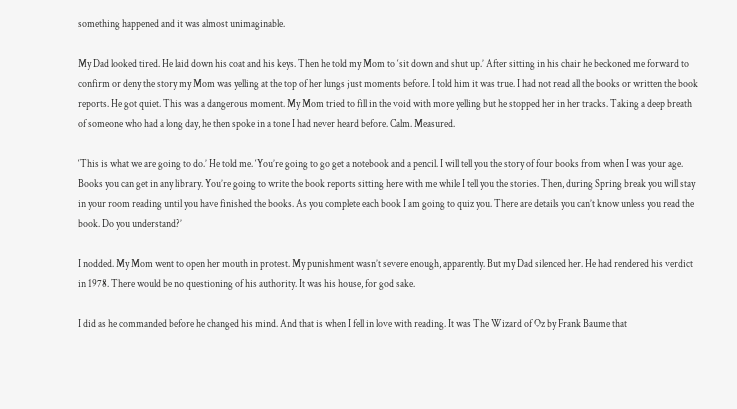something happened and it was almost unimaginable.

My Dad looked tired. He laid down his coat and his keys. Then he told my Mom to ‘sit down and shut up.’ After sitting in his chair he beckoned me forward to confirm or deny the story my Mom was yelling at the top of her lungs just moments before. I told him it was true. I had not read all the books or written the book reports. He got quiet. This was a dangerous moment. My Mom tried to fill in the void with more yelling but he stopped her in her tracks. Taking a deep breath of someone who had a long day, he then spoke in a tone I had never heard before. Calm. Measured.

‘This is what we are going to do.’ He told me. ‘You’re going to go get a notebook and a pencil. I will tell you the story of four books from when I was your age. Books you can get in any library. You’re going to write the book reports sitting here with me while I tell you the stories. Then, during Spring break you will stay in your room reading until you have finished the books. As you complete each book I am going to quiz you. There are details you can’t know unless you read the book. Do you understand?’

I nodded. My Mom went to open her mouth in protest. My punishment wasn’t severe enough, apparently. But my Dad silenced her. He had rendered his verdict in 1978. There would be no questioning of his authority. It was his house, for god sake.

I did as he commanded before he changed his mind. And that is when I fell in love with reading. It was The Wizard of Oz by Frank Baume that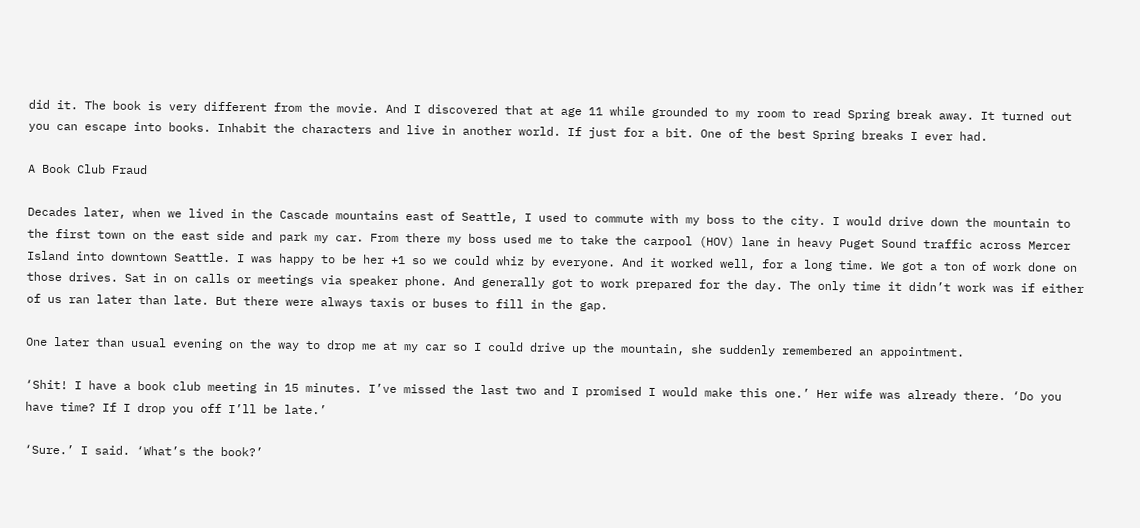did it. The book is very different from the movie. And I discovered that at age 11 while grounded to my room to read Spring break away. It turned out you can escape into books. Inhabit the characters and live in another world. If just for a bit. One of the best Spring breaks I ever had.

A Book Club Fraud

Decades later, when we lived in the Cascade mountains east of Seattle, I used to commute with my boss to the city. I would drive down the mountain to the first town on the east side and park my car. From there my boss used me to take the carpool (HOV) lane in heavy Puget Sound traffic across Mercer Island into downtown Seattle. I was happy to be her +1 so we could whiz by everyone. And it worked well, for a long time. We got a ton of work done on those drives. Sat in on calls or meetings via speaker phone. And generally got to work prepared for the day. The only time it didn’t work was if either of us ran later than late. But there were always taxis or buses to fill in the gap.

One later than usual evening on the way to drop me at my car so I could drive up the mountain, she suddenly remembered an appointment.

‘Shit! I have a book club meeting in 15 minutes. I’ve missed the last two and I promised I would make this one.’ Her wife was already there. ‘Do you have time? If I drop you off I’ll be late.’

‘Sure.’ I said. ‘What’s the book?’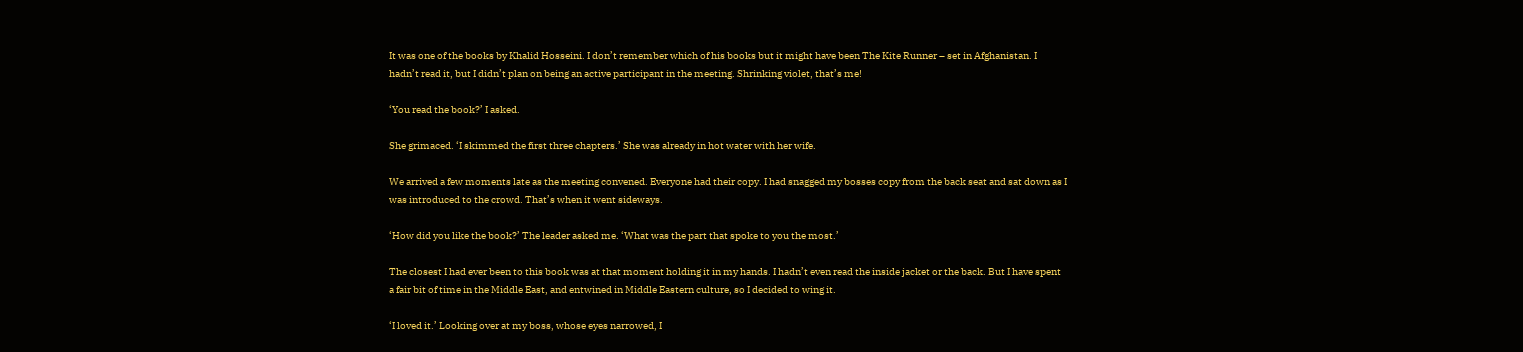It was one of the books by Khalid Hosseini. I don’t remember which of his books but it might have been The Kite Runner – set in Afghanistan. I hadn’t read it, but I didn’t plan on being an active participant in the meeting. Shrinking violet, that’s me!

‘You read the book?’ I asked.

She grimaced. ‘I skimmed the first three chapters.’ She was already in hot water with her wife.

We arrived a few moments late as the meeting convened. Everyone had their copy. I had snagged my bosses copy from the back seat and sat down as I was introduced to the crowd. That’s when it went sideways.

‘How did you like the book?’ The leader asked me. ‘What was the part that spoke to you the most.’

The closest I had ever been to this book was at that moment holding it in my hands. I hadn’t even read the inside jacket or the back. But I have spent a fair bit of time in the Middle East, and entwined in Middle Eastern culture, so I decided to wing it.

‘I loved it.’ Looking over at my boss, whose eyes narrowed, I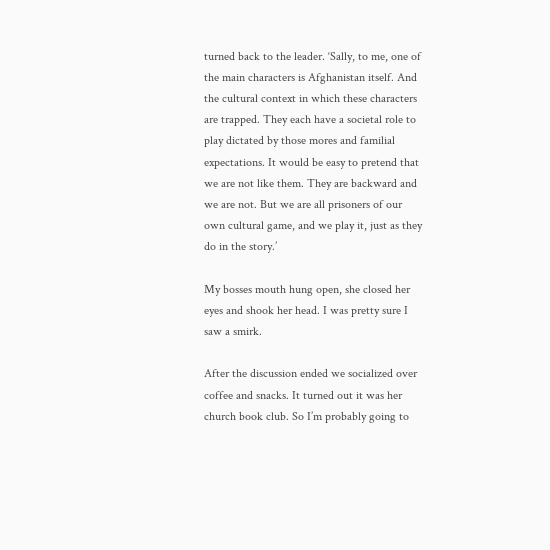turned back to the leader. ‘Sally, to me, one of the main characters is Afghanistan itself. And the cultural context in which these characters are trapped. They each have a societal role to play dictated by those mores and familial expectations. It would be easy to pretend that we are not like them. They are backward and we are not. But we are all prisoners of our own cultural game, and we play it, just as they do in the story.’

My bosses mouth hung open, she closed her eyes and shook her head. I was pretty sure I saw a smirk.

After the discussion ended we socialized over coffee and snacks. It turned out it was her church book club. So I’m probably going to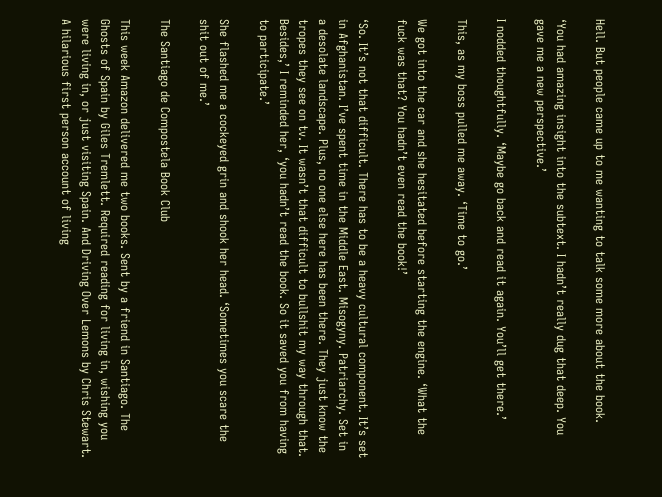Hell. But people came up to me wanting to talk some more about the book.

‘You had amazing insight into the subtext. I hadn’t really dug that deep. You gave me a new perspective.’

I nodded thoughtfully. ‘Maybe go back and read it again. You’ll get there.’

This, as my boss pulled me away. ‘Time to go.’

We got into the car and she hesitated before starting the engine. ‘What the fuck was that? You hadn’t even read the book!’

‘So. It’s not that difficult. There has to be a heavy cultural component. It’s set in Afghanistan. I’ve spent time in the Middle East. Misogyny. Patriarchy. Set in a desolate landscape. Plus, no one else here has been there. They just know the tropes they see on tv. It wasn’t that difficult to bullshit my way through that. Besides,’ I reminded her, ‘you hadn’t read the book. So it saved you from having to participate.’

She flashed me a cockeyed grin and shook her head. ‘Sometimes you scare the shit out of me.’

The Santiago de Compostela Book Club

This week Amazon delivered me two books. Sent by a friend in Santiago. The Ghosts of Spain by Giles Tremlett. Required reading for living in, wishing you were living in, or just visiting Spain. And Driving Over Lemons by Chris Stewart. A hilarious first person account of living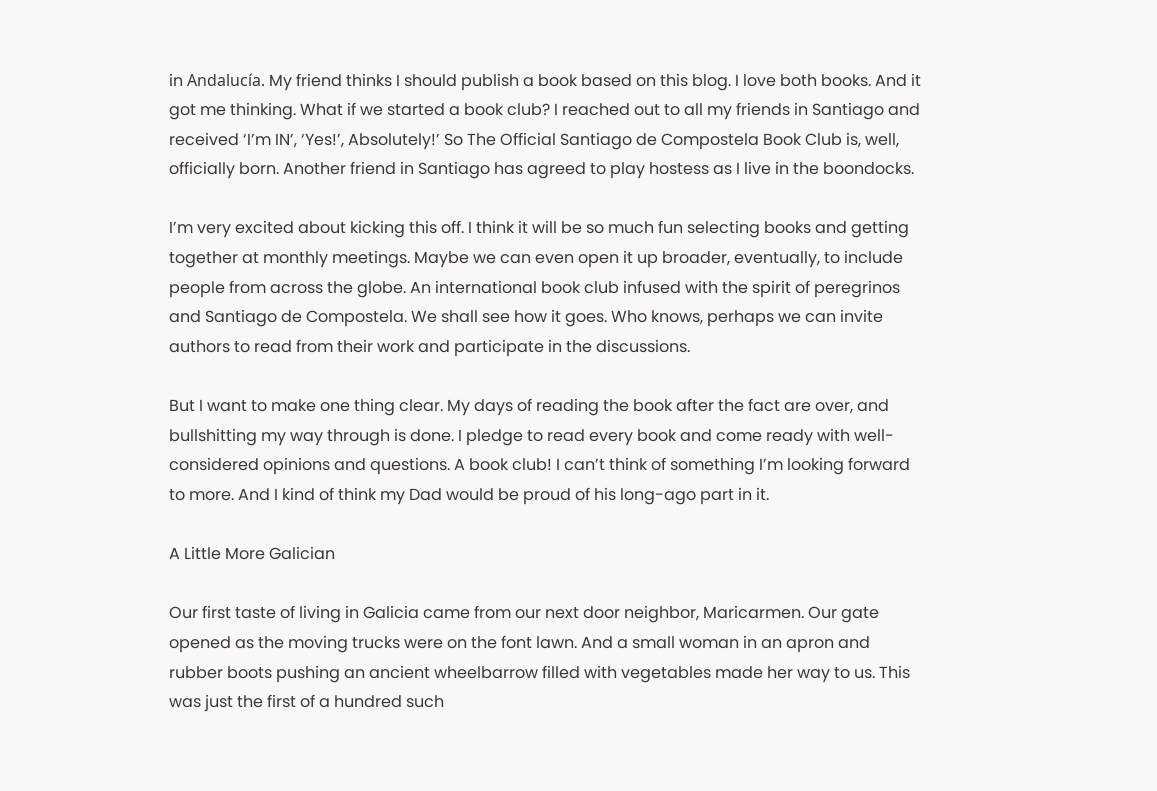in Andalucía. My friend thinks I should publish a book based on this blog. I love both books. And it got me thinking. What if we started a book club? I reached out to all my friends in Santiago and received ‘I’m IN’, ‘Yes!’, Absolutely!’ So The Official Santiago de Compostela Book Club is, well, officially born. Another friend in Santiago has agreed to play hostess as I live in the boondocks.

I’m very excited about kicking this off. I think it will be so much fun selecting books and getting together at monthly meetings. Maybe we can even open it up broader, eventually, to include people from across the globe. An international book club infused with the spirit of peregrinos and Santiago de Compostela. We shall see how it goes. Who knows, perhaps we can invite authors to read from their work and participate in the discussions.

But I want to make one thing clear. My days of reading the book after the fact are over, and bullshitting my way through is done. I pledge to read every book and come ready with well-considered opinions and questions. A book club! I can’t think of something I’m looking forward to more. And I kind of think my Dad would be proud of his long-ago part in it.

A Little More Galician

Our first taste of living in Galicia came from our next door neighbor, Maricarmen. Our gate opened as the moving trucks were on the font lawn. And a small woman in an apron and rubber boots pushing an ancient wheelbarrow filled with vegetables made her way to us. This was just the first of a hundred such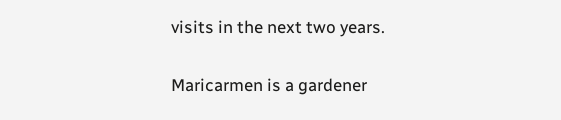visits in the next two years.

Maricarmen is a gardener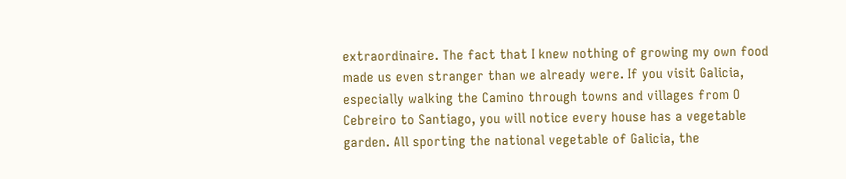extraordinaire. The fact that I knew nothing of growing my own food made us even stranger than we already were. If you visit Galicia, especially walking the Camino through towns and villages from O Cebreiro to Santiago, you will notice every house has a vegetable garden. All sporting the national vegetable of Galicia, the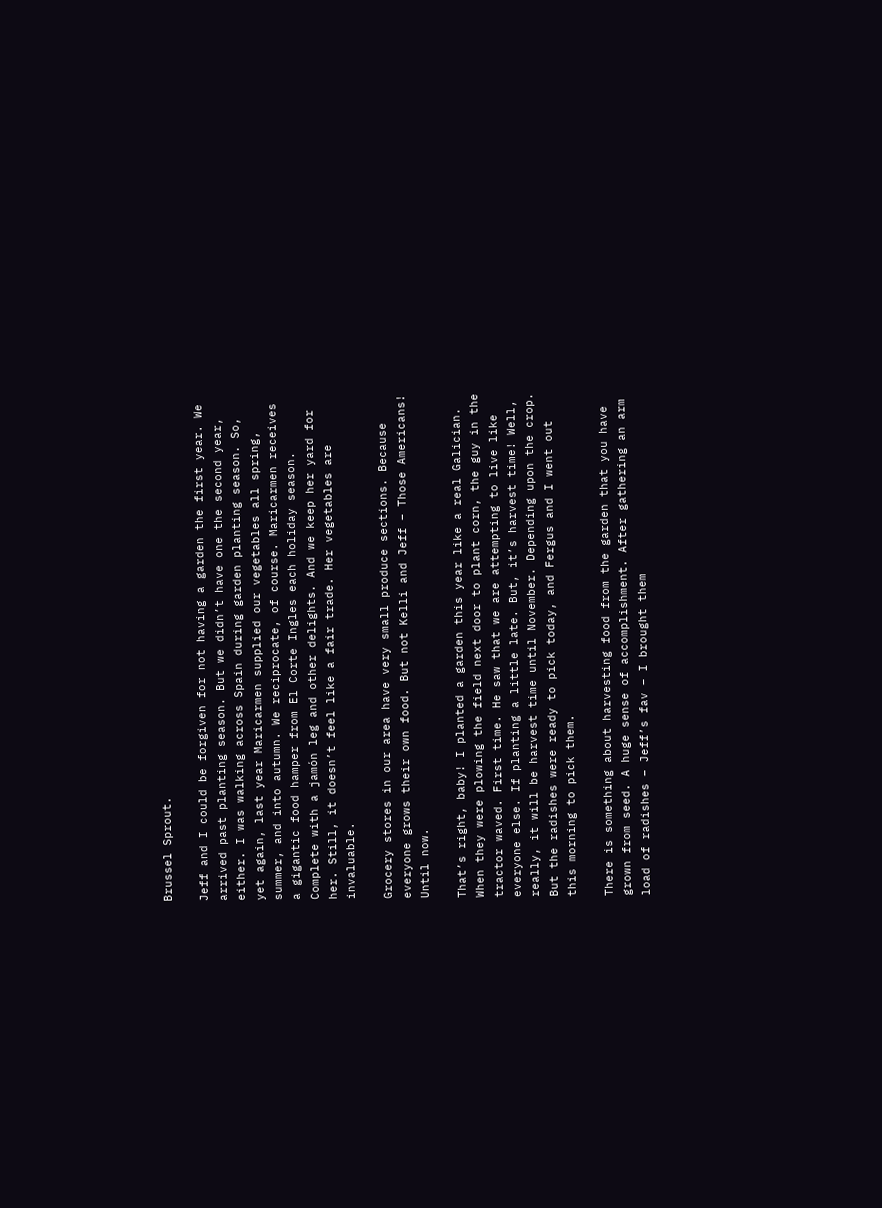Brussel Sprout.

Jeff and I could be forgiven for not having a garden the first year. We arrived past planting season. But we didn’t have one the second year, either. I was walking across Spain during garden planting season. So, yet again, last year Maricarmen supplied our vegetables all spring, summer, and into autumn. We reciprocate, of course. Maricarmen receives a gigantic food hamper from El Corte Ingles each holiday season. Complete with a jamón leg and other delights. And we keep her yard for her. Still, it doesn’t feel like a fair trade. Her vegetables are invaluable.

Grocery stores in our area have very small produce sections. Because everyone grows their own food. But not Kelli and Jeff – Those Americans! Until now.

That’s right, baby! I planted a garden this year like a real Galician. When they were plowing the field next door to plant corn, the guy in the tractor waved. First time. He saw that we are attempting to live like everyone else. If planting a little late. But, it’s harvest time! Well, really, it will be harvest time until November. Depending upon the crop. But the radishes were ready to pick today, and Fergus and I went out this morning to pick them.

There is something about harvesting food from the garden that you have grown from seed. A huge sense of accomplishment. After gathering an arm load of radishes – Jeff’s fav – I brought them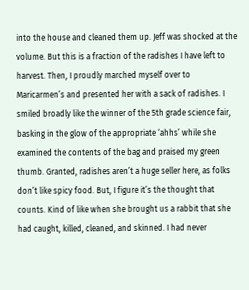into the house and cleaned them up. Jeff was shocked at the volume. But this is a fraction of the radishes I have left to harvest. Then, I proudly marched myself over to Maricarmen’s and presented her with a sack of radishes. I smiled broadly like the winner of the 5th grade science fair, basking in the glow of the appropriate ‘ahhs’ while she examined the contents of the bag and praised my green thumb. Granted, radishes aren’t a huge seller here, as folks don’t like spicy food. But, I figure it’s the thought that counts. Kind of like when she brought us a rabbit that she had caught, killed, cleaned, and skinned. I had never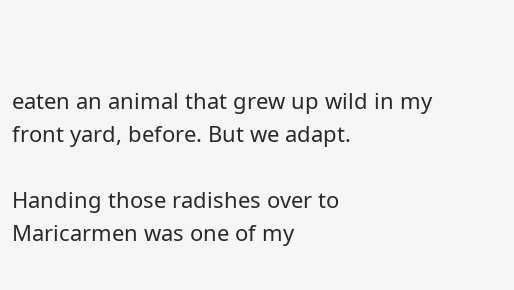eaten an animal that grew up wild in my front yard, before. But we adapt.

Handing those radishes over to Maricarmen was one of my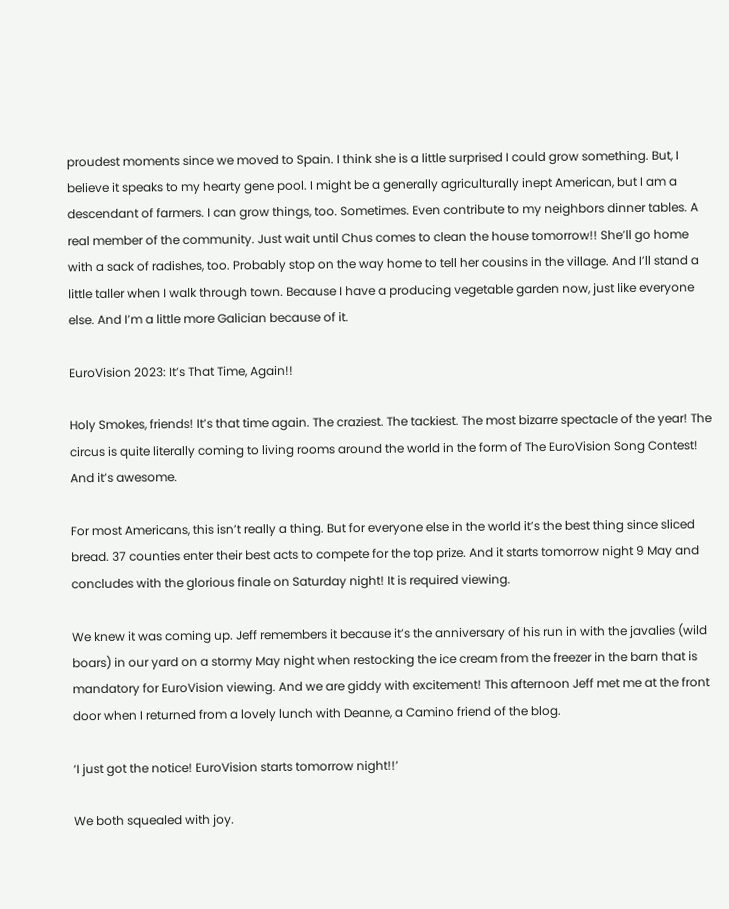proudest moments since we moved to Spain. I think she is a little surprised I could grow something. But, I believe it speaks to my hearty gene pool. I might be a generally agriculturally inept American, but I am a descendant of farmers. I can grow things, too. Sometimes. Even contribute to my neighbors dinner tables. A real member of the community. Just wait until Chus comes to clean the house tomorrow!! She’ll go home with a sack of radishes, too. Probably stop on the way home to tell her cousins in the village. And I’ll stand a little taller when I walk through town. Because I have a producing vegetable garden now, just like everyone else. And I’m a little more Galician because of it.

EuroVision 2023: It’s That Time, Again!!

Holy Smokes, friends! It’s that time again. The craziest. The tackiest. The most bizarre spectacle of the year! The circus is quite literally coming to living rooms around the world in the form of The EuroVision Song Contest! And it’s awesome.

For most Americans, this isn’t really a thing. But for everyone else in the world it’s the best thing since sliced bread. 37 counties enter their best acts to compete for the top prize. And it starts tomorrow night 9 May and concludes with the glorious finale on Saturday night! It is required viewing.

We knew it was coming up. Jeff remembers it because it’s the anniversary of his run in with the javalies (wild boars) in our yard on a stormy May night when restocking the ice cream from the freezer in the barn that is mandatory for EuroVision viewing. And we are giddy with excitement! This afternoon Jeff met me at the front door when I returned from a lovely lunch with Deanne, a Camino friend of the blog.

‘I just got the notice! EuroVision starts tomorrow night!!’

We both squealed with joy.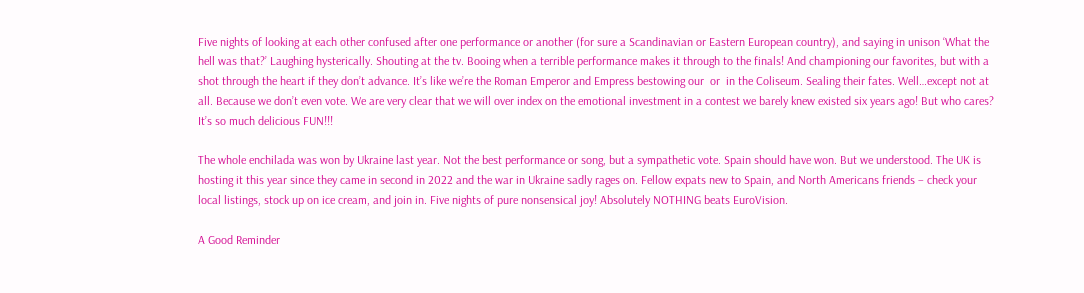Five nights of looking at each other confused after one performance or another (for sure a Scandinavian or Eastern European country), and saying in unison ‘What the hell was that?’ Laughing hysterically. Shouting at the tv. Booing when a terrible performance makes it through to the finals! And championing our favorites, but with a shot through the heart if they don’t advance. It’s like we’re the Roman Emperor and Empress bestowing our  or  in the Coliseum. Sealing their fates. Well…except not at all. Because we don’t even vote. We are very clear that we will over index on the emotional investment in a contest we barely knew existed six years ago! But who cares? It’s so much delicious FUN!!!

The whole enchilada was won by Ukraine last year. Not the best performance or song, but a sympathetic vote. Spain should have won. But we understood. The UK is hosting it this year since they came in second in 2022 and the war in Ukraine sadly rages on. Fellow expats new to Spain, and North Americans friends – check your local listings, stock up on ice cream, and join in. Five nights of pure nonsensical joy! Absolutely NOTHING beats EuroVision.

A Good Reminder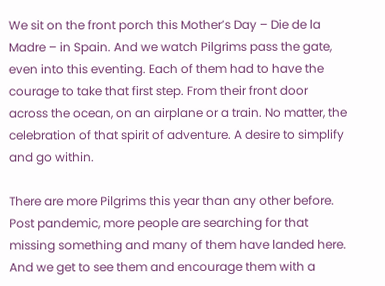We sit on the front porch this Mother’s Day – Die de la Madre – in Spain. And we watch Pilgrims pass the gate, even into this eventing. Each of them had to have the courage to take that first step. From their front door across the ocean, on an airplane or a train. No matter, the celebration of that spirit of adventure. A desire to simplify and go within.

There are more Pilgrims this year than any other before. Post pandemic, more people are searching for that missing something and many of them have landed here. And we get to see them and encourage them with a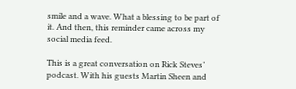smile and a wave. What a blessing to be part of it. And then, this reminder came across my social media feed.

This is a great conversation on Rick Steves’ podcast. With his guests Martin Sheen and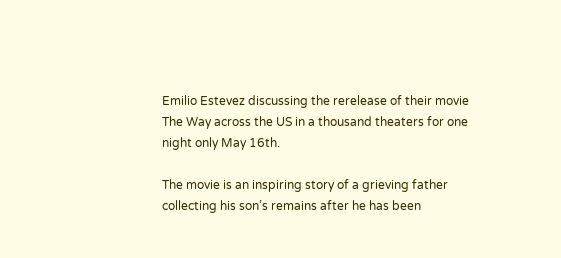Emilio Estevez discussing the rerelease of their movie The Way across the US in a thousand theaters for one night only May 16th.

The movie is an inspiring story of a grieving father collecting his son’s remains after he has been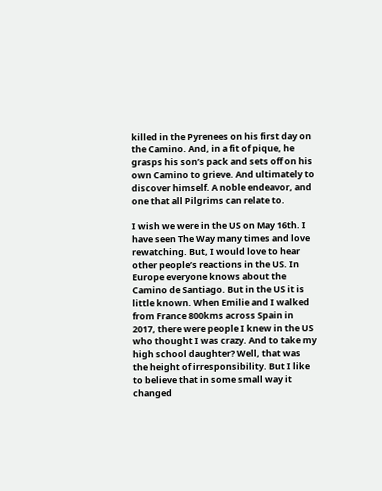killed in the Pyrenees on his first day on the Camino. And, in a fit of pique, he grasps his son’s pack and sets off on his own Camino to grieve. And ultimately to discover himself. A noble endeavor, and one that all Pilgrims can relate to.

I wish we were in the US on May 16th. I have seen The Way many times and love rewatching. But, I would love to hear other people’s reactions in the US. In Europe everyone knows about the Camino de Santiago. But in the US it is little known. When Emilie and I walked from France 800kms across Spain in 2017, there were people I knew in the US who thought I was crazy. And to take my high school daughter? Well, that was the height of irresponsibility. But I like to believe that in some small way it changed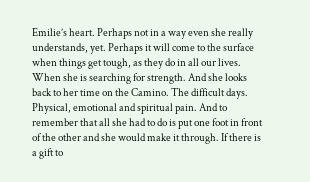Emilie’s heart. Perhaps not in a way even she really understands, yet. Perhaps it will come to the surface when things get tough, as they do in all our lives. When she is searching for strength. And she looks back to her time on the Camino. The difficult days. Physical, emotional and spiritual pain. And to remember that all she had to do is put one foot in front of the other and she would make it through. If there is a gift to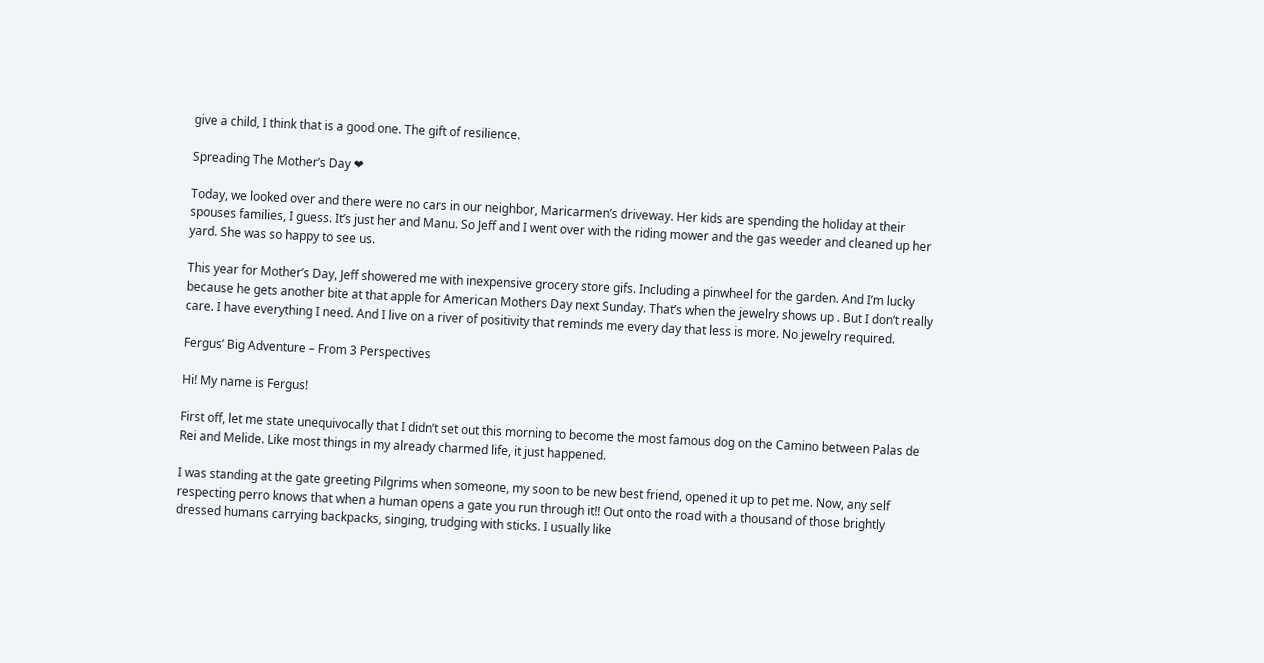give a child, I think that is a good one. The gift of resilience.

Spreading The Mother’s Day ❤

Today, we looked over and there were no cars in our neighbor, Maricarmen’s driveway. Her kids are spending the holiday at their spouses families, I guess. It’s just her and Manu. So Jeff and I went over with the riding mower and the gas weeder and cleaned up her yard. She was so happy to see us.

This year for Mother’s Day, Jeff showered me with inexpensive grocery store gifs. Including a pinwheel for the garden. And I’m lucky because he gets another bite at that apple for American Mothers Day next Sunday. That’s when the jewelry shows up . But I don’t really care. I have everything I need. And I live on a river of positivity that reminds me every day that less is more. No jewelry required.

Fergus’ Big Adventure – From 3 Perspectives

Hi! My name is Fergus!

First off, let me state unequivocally that I didn’t set out this morning to become the most famous dog on the Camino between Palas de Rei and Melide. Like most things in my already charmed life, it just happened.

I was standing at the gate greeting Pilgrims when someone, my soon to be new best friend, opened it up to pet me. Now, any self respecting perro knows that when a human opens a gate you run through it!! Out onto the road with a thousand of those brightly dressed humans carrying backpacks, singing, trudging with sticks. I usually like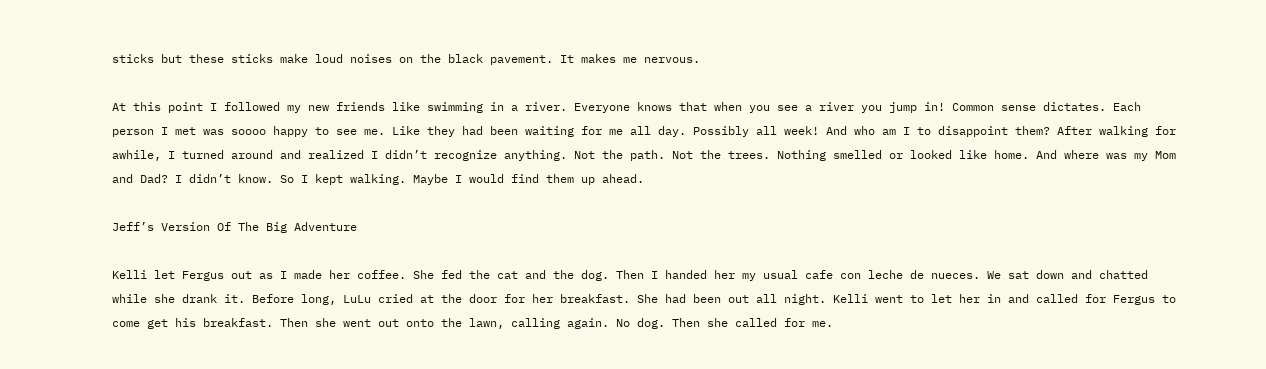sticks but these sticks make loud noises on the black pavement. It makes me nervous.

At this point I followed my new friends like swimming in a river. Everyone knows that when you see a river you jump in! Common sense dictates. Each person I met was soooo happy to see me. Like they had been waiting for me all day. Possibly all week! And who am I to disappoint them? After walking for awhile, I turned around and realized I didn’t recognize anything. Not the path. Not the trees. Nothing smelled or looked like home. And where was my Mom and Dad? I didn’t know. So I kept walking. Maybe I would find them up ahead.

Jeff’s Version Of The Big Adventure

Kelli let Fergus out as I made her coffee. She fed the cat and the dog. Then I handed her my usual cafe con leche de nueces. We sat down and chatted while she drank it. Before long, LuLu cried at the door for her breakfast. She had been out all night. Kelli went to let her in and called for Fergus to come get his breakfast. Then she went out onto the lawn, calling again. No dog. Then she called for me.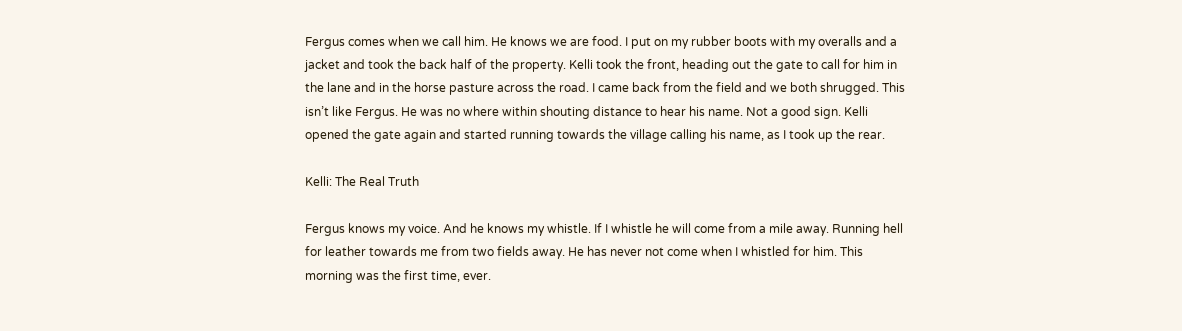Fergus comes when we call him. He knows we are food. I put on my rubber boots with my overalls and a jacket and took the back half of the property. Kelli took the front, heading out the gate to call for him in the lane and in the horse pasture across the road. I came back from the field and we both shrugged. This isn’t like Fergus. He was no where within shouting distance to hear his name. Not a good sign. Kelli opened the gate again and started running towards the village calling his name, as I took up the rear.

Kelli: The Real Truth

Fergus knows my voice. And he knows my whistle. If I whistle he will come from a mile away. Running hell for leather towards me from two fields away. He has never not come when I whistled for him. This morning was the first time, ever.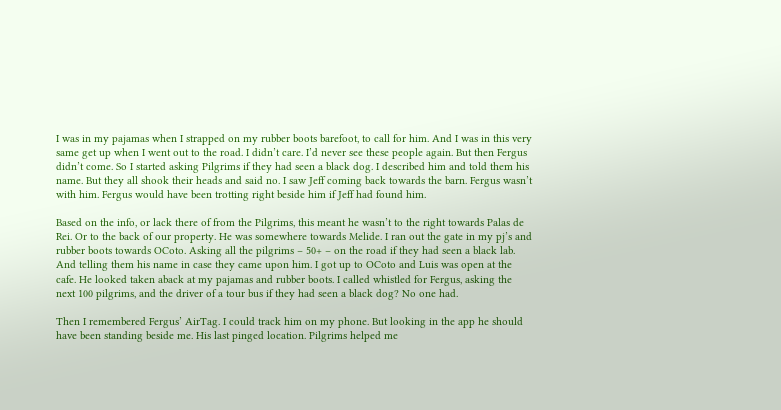I was in my pajamas when I strapped on my rubber boots barefoot, to call for him. And I was in this very same get up when I went out to the road. I didn’t care. I’d never see these people again. But then Fergus didn’t come. So I started asking Pilgrims if they had seen a black dog. I described him and told them his name. But they all shook their heads and said no. I saw Jeff coming back towards the barn. Fergus wasn’t with him. Fergus would have been trotting right beside him if Jeff had found him.

Based on the info, or lack there of from the Pilgrims, this meant he wasn’t to the right towards Palas de Rei. Or to the back of our property. He was somewhere towards Melide. I ran out the gate in my pj’s and rubber boots towards OCoto. Asking all the pilgrims – 50+ – on the road if they had seen a black lab. And telling them his name in case they came upon him. I got up to OCoto and Luis was open at the cafe. He looked taken aback at my pajamas and rubber boots. I called whistled for Fergus, asking the next 100 pilgrims, and the driver of a tour bus if they had seen a black dog? No one had.

Then I remembered Fergus’ AirTag. I could track him on my phone. But looking in the app he should have been standing beside me. His last pinged location. Pilgrims helped me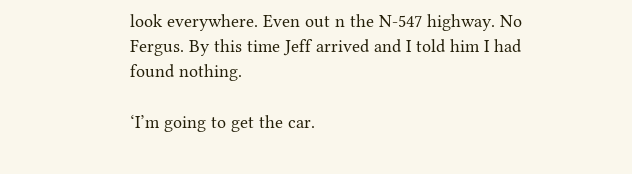look everywhere. Even out n the N-547 highway. No Fergus. By this time Jeff arrived and I told him I had found nothing.

‘I’m going to get the car.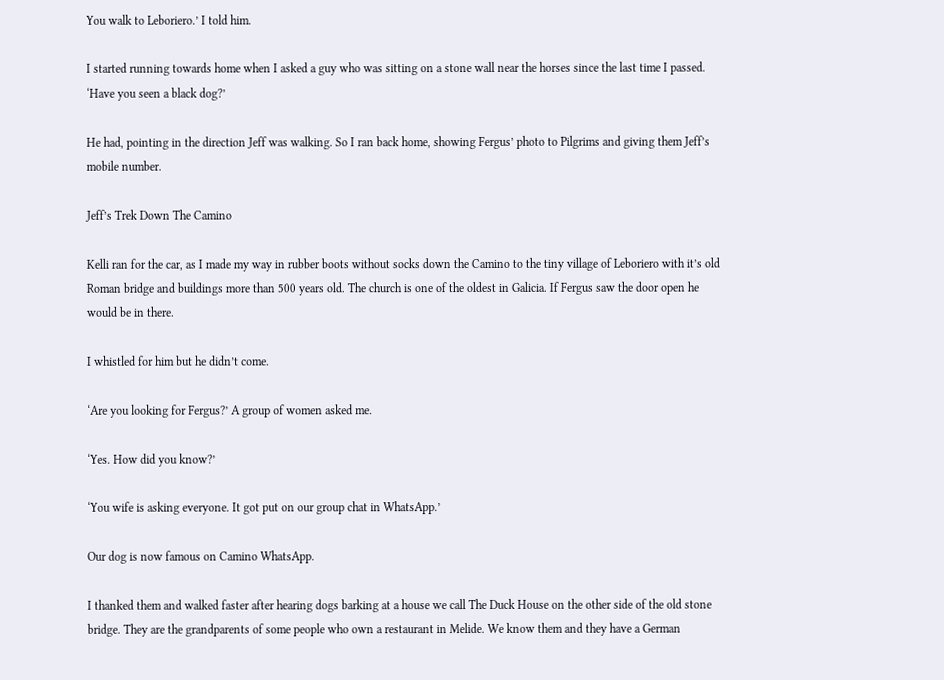You walk to Leboriero.’ I told him.

I started running towards home when I asked a guy who was sitting on a stone wall near the horses since the last time I passed. ‘Have you seen a black dog?’

He had, pointing in the direction Jeff was walking. So I ran back home, showing Fergus’ photo to Pilgrims and giving them Jeff’s mobile number.

Jeff’s Trek Down The Camino

Kelli ran for the car, as I made my way in rubber boots without socks down the Camino to the tiny village of Leboriero with it’s old Roman bridge and buildings more than 500 years old. The church is one of the oldest in Galicia. If Fergus saw the door open he would be in there.

I whistled for him but he didn’t come.

‘Are you looking for Fergus?’ A group of women asked me.

‘Yes. How did you know?’

‘You wife is asking everyone. It got put on our group chat in WhatsApp.’

Our dog is now famous on Camino WhatsApp.

I thanked them and walked faster after hearing dogs barking at a house we call The Duck House on the other side of the old stone bridge. They are the grandparents of some people who own a restaurant in Melide. We know them and they have a German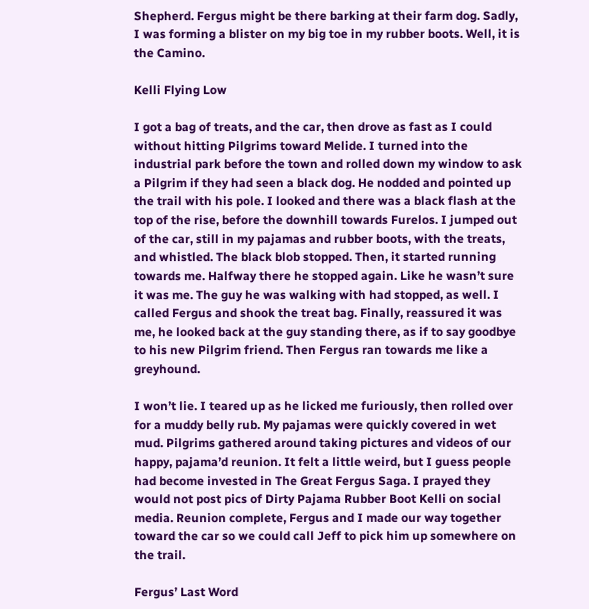Shepherd. Fergus might be there barking at their farm dog. Sadly, I was forming a blister on my big toe in my rubber boots. Well, it is the Camino.

Kelli Flying Low

I got a bag of treats, and the car, then drove as fast as I could without hitting Pilgrims toward Melide. I turned into the industrial park before the town and rolled down my window to ask a Pilgrim if they had seen a black dog. He nodded and pointed up the trail with his pole. I looked and there was a black flash at the top of the rise, before the downhill towards Furelos. I jumped out of the car, still in my pajamas and rubber boots, with the treats, and whistled. The black blob stopped. Then, it started running towards me. Halfway there he stopped again. Like he wasn’t sure it was me. The guy he was walking with had stopped, as well. I called Fergus and shook the treat bag. Finally, reassured it was me, he looked back at the guy standing there, as if to say goodbye to his new Pilgrim friend. Then Fergus ran towards me like a greyhound.

I won’t lie. I teared up as he licked me furiously, then rolled over for a muddy belly rub. My pajamas were quickly covered in wet mud. Pilgrims gathered around taking pictures and videos of our happy, pajama’d reunion. It felt a little weird, but I guess people had become invested in The Great Fergus Saga. I prayed they would not post pics of Dirty Pajama Rubber Boot Kelli on social media. Reunion complete, Fergus and I made our way together toward the car so we could call Jeff to pick him up somewhere on the trail.

Fergus’ Last Word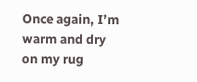Once again, I’m warm and dry on my rug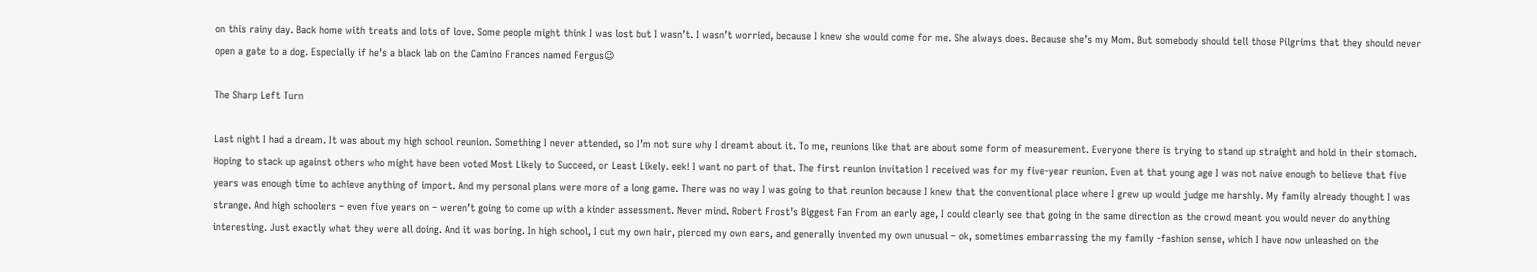on this rainy day. Back home with treats and lots of love. Some people might think I was lost but I wasn’t. I wasn’t worried, because I knew she would come for me. She always does. Because she’s my Mom. But somebody should tell those Pilgrims that they should never open a gate to a dog. Especially if he’s a black lab on the Camino Frances named Fergus😉

The Sharp Left Turn

Last night I had a dream. It was about my high school reunion. Something I never attended, so I’m not sure why I dreamt about it. To me, reunions like that are about some form of measurement. Everyone there is trying to stand up straight and hold in their stomach. Hoping to stack up against others who might have been voted Most Likely to Succeed, or Least Likely. eek! I want no part of that. The first reunion invitation I received was for my five-year reunion. Even at that young age I was not naive enough to believe that five years was enough time to achieve anything of import. And my personal plans were more of a long game. There was no way I was going to that reunion because I knew that the conventional place where I grew up would judge me harshly. My family already thought I was strange. And high schoolers – even five years on – weren’t going to come up with a kinder assessment. Never mind. Robert Frost’s Biggest Fan From an early age, I could clearly see that going in the same direction as the crowd meant you would never do anything interesting. Just exactly what they were all doing. And it was boring. In high school, I cut my own hair, pierced my own ears, and generally invented my own unusual – ok, sometimes embarrassing the my family -fashion sense, which I have now unleashed on the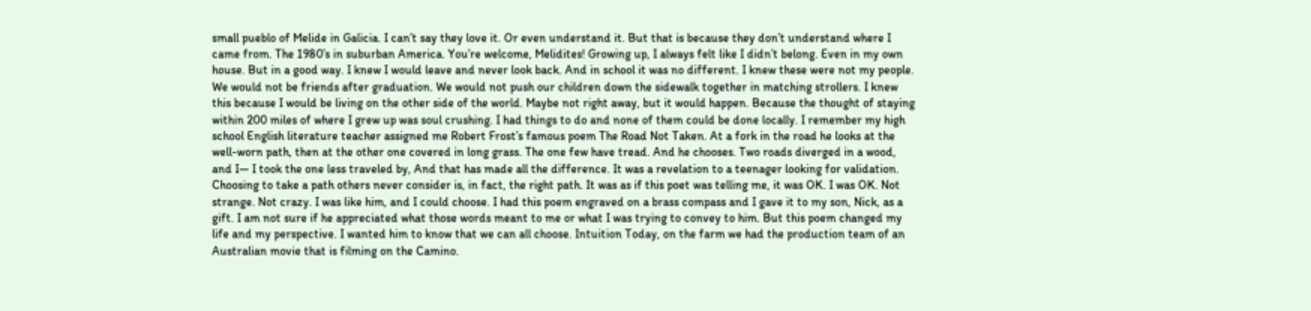small pueblo of Melide in Galicia. I can’t say they love it. Or even understand it. But that is because they don’t understand where I came from. The 1980’s in suburban America. You’re welcome, Melidites! Growing up, I always felt like I didn’t belong. Even in my own house. But in a good way. I knew I would leave and never look back. And in school it was no different. I knew these were not my people. We would not be friends after graduation. We would not push our children down the sidewalk together in matching strollers. I knew this because I would be living on the other side of the world. Maybe not right away, but it would happen. Because the thought of staying within 200 miles of where I grew up was soul crushing. I had things to do and none of them could be done locally. I remember my high school English literature teacher assigned me Robert Frost’s famous poem The Road Not Taken. At a fork in the road he looks at the well-worn path, then at the other one covered in long grass. The one few have tread. And he chooses. Two roads diverged in a wood, and I— I took the one less traveled by, And that has made all the difference. It was a revelation to a teenager looking for validation. Choosing to take a path others never consider is, in fact, the right path. It was as if this poet was telling me, it was OK. I was OK. Not strange. Not crazy. I was like him, and I could choose. I had this poem engraved on a brass compass and I gave it to my son, Nick, as a gift. I am not sure if he appreciated what those words meant to me or what I was trying to convey to him. But this poem changed my life and my perspective. I wanted him to know that we can all choose. Intuition Today, on the farm we had the production team of an Australian movie that is filming on the Camino.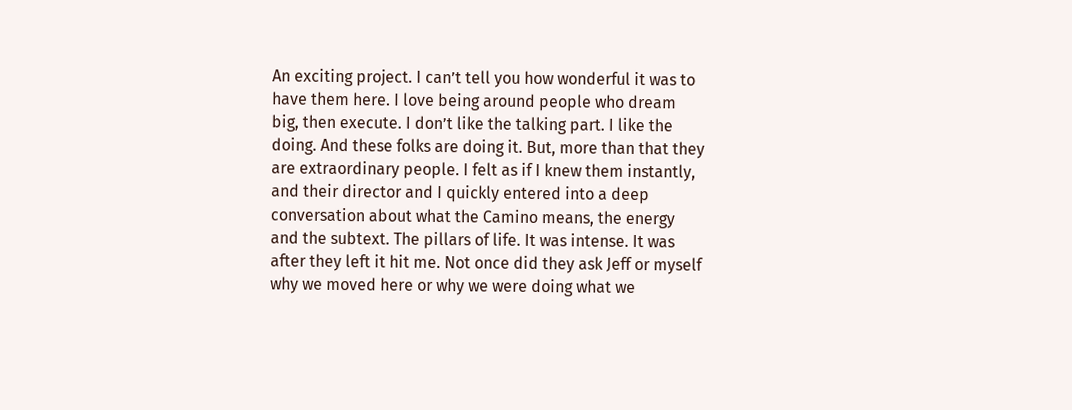An exciting project. I can’t tell you how wonderful it was to have them here. I love being around people who dream big, then execute. I don’t like the talking part. I like the doing. And these folks are doing it. But, more than that they are extraordinary people. I felt as if I knew them instantly, and their director and I quickly entered into a deep conversation about what the Camino means, the energy and the subtext. The pillars of life. It was intense. It was after they left it hit me. Not once did they ask Jeff or myself why we moved here or why we were doing what we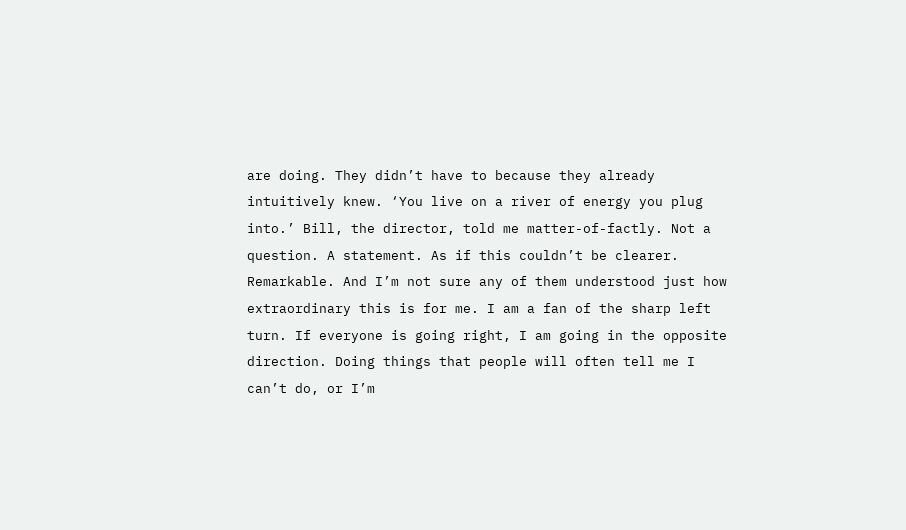are doing. They didn’t have to because they already intuitively knew. ‘You live on a river of energy you plug into.’ Bill, the director, told me matter-of-factly. Not a question. A statement. As if this couldn’t be clearer. Remarkable. And I’m not sure any of them understood just how extraordinary this is for me. I am a fan of the sharp left turn. If everyone is going right, I am going in the opposite direction. Doing things that people will often tell me I can’t do, or I’m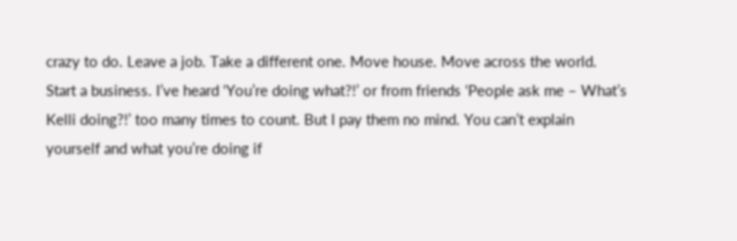crazy to do. Leave a job. Take a different one. Move house. Move across the world. Start a business. I’ve heard ‘You’re doing what?!’ or from friends ‘People ask me – What’s Kelli doing?!’ too many times to count. But I pay them no mind. You can’t explain yourself and what you’re doing if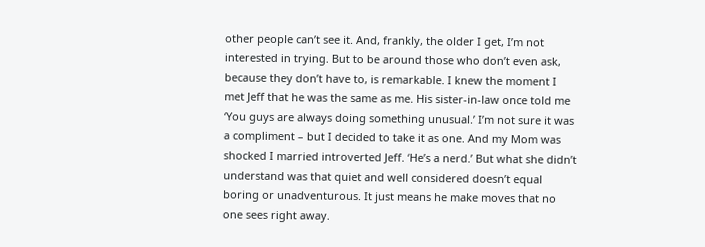other people can’t see it. And, frankly, the older I get, I’m not interested in trying. But to be around those who don’t even ask, because they don’t have to, is remarkable. I knew the moment I met Jeff that he was the same as me. His sister-in-law once told me ‘You guys are always doing something unusual.’ I’m not sure it was a compliment – but I decided to take it as one. And my Mom was shocked I married introverted Jeff. ‘He’s a nerd.’ But what she didn’t understand was that quiet and well considered doesn’t equal boring or unadventurous. It just means he make moves that no one sees right away.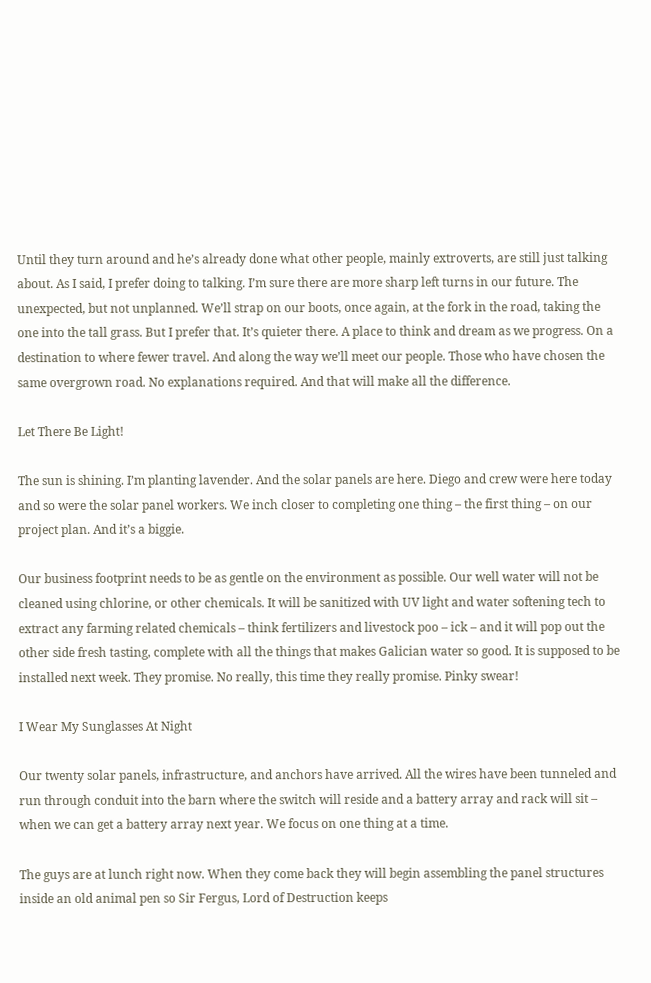Until they turn around and he’s already done what other people, mainly extroverts, are still just talking about. As I said, I prefer doing to talking. I’m sure there are more sharp left turns in our future. The unexpected, but not unplanned. We’ll strap on our boots, once again, at the fork in the road, taking the one into the tall grass. But I prefer that. It’s quieter there. A place to think and dream as we progress. On a destination to where fewer travel. And along the way we’ll meet our people. Those who have chosen the same overgrown road. No explanations required. And that will make all the difference.

Let There Be Light!

The sun is shining. I’m planting lavender. And the solar panels are here. Diego and crew were here today and so were the solar panel workers. We inch closer to completing one thing – the first thing – on our project plan. And it’s a biggie.

Our business footprint needs to be as gentle on the environment as possible. Our well water will not be cleaned using chlorine, or other chemicals. It will be sanitized with UV light and water softening tech to extract any farming related chemicals – think fertilizers and livestock poo – ick – and it will pop out the other side fresh tasting, complete with all the things that makes Galician water so good. It is supposed to be installed next week. They promise. No really, this time they really promise. Pinky swear!

I Wear My Sunglasses At Night

Our twenty solar panels, infrastructure, and anchors have arrived. All the wires have been tunneled and run through conduit into the barn where the switch will reside and a battery array and rack will sit – when we can get a battery array next year. We focus on one thing at a time.

The guys are at lunch right now. When they come back they will begin assembling the panel structures inside an old animal pen so Sir Fergus, Lord of Destruction keeps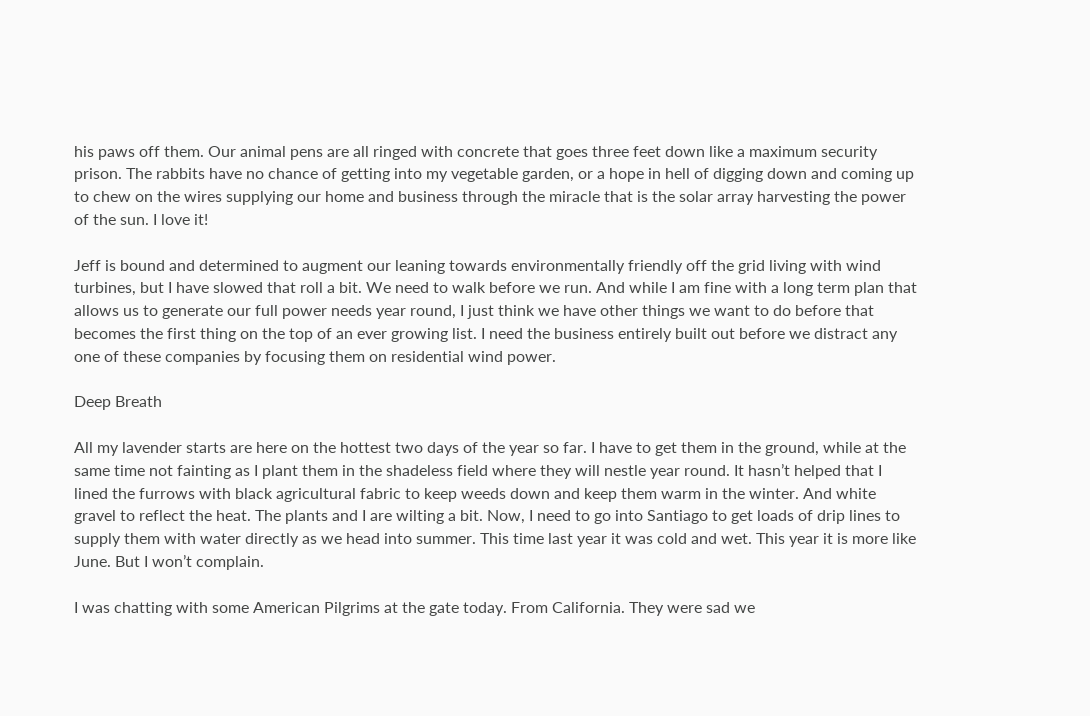his paws off them. Our animal pens are all ringed with concrete that goes three feet down like a maximum security prison. The rabbits have no chance of getting into my vegetable garden, or a hope in hell of digging down and coming up to chew on the wires supplying our home and business through the miracle that is the solar array harvesting the power of the sun. I love it!

Jeff is bound and determined to augment our leaning towards environmentally friendly off the grid living with wind turbines, but I have slowed that roll a bit. We need to walk before we run. And while I am fine with a long term plan that allows us to generate our full power needs year round, I just think we have other things we want to do before that becomes the first thing on the top of an ever growing list. I need the business entirely built out before we distract any one of these companies by focusing them on residential wind power.

Deep Breath

All my lavender starts are here on the hottest two days of the year so far. I have to get them in the ground, while at the same time not fainting as I plant them in the shadeless field where they will nestle year round. It hasn’t helped that I lined the furrows with black agricultural fabric to keep weeds down and keep them warm in the winter. And white gravel to reflect the heat. The plants and I are wilting a bit. Now, I need to go into Santiago to get loads of drip lines to supply them with water directly as we head into summer. This time last year it was cold and wet. This year it is more like June. But I won’t complain.

I was chatting with some American Pilgrims at the gate today. From California. They were sad we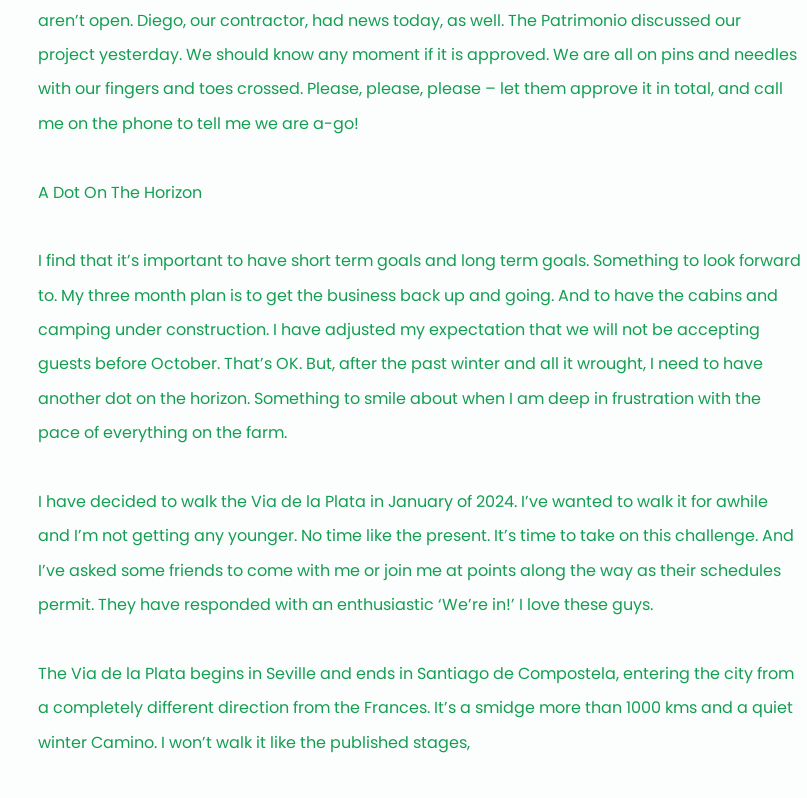aren’t open. Diego, our contractor, had news today, as well. The Patrimonio discussed our project yesterday. We should know any moment if it is approved. We are all on pins and needles with our fingers and toes crossed. Please, please, please – let them approve it in total, and call me on the phone to tell me we are a-go!

A Dot On The Horizon

I find that it’s important to have short term goals and long term goals. Something to look forward to. My three month plan is to get the business back up and going. And to have the cabins and camping under construction. I have adjusted my expectation that we will not be accepting guests before October. That’s OK. But, after the past winter and all it wrought, I need to have another dot on the horizon. Something to smile about when I am deep in frustration with the pace of everything on the farm.

I have decided to walk the Via de la Plata in January of 2024. I’ve wanted to walk it for awhile and I’m not getting any younger. No time like the present. It’s time to take on this challenge. And I’ve asked some friends to come with me or join me at points along the way as their schedules permit. They have responded with an enthusiastic ‘We’re in!’ I love these guys.

The Via de la Plata begins in Seville and ends in Santiago de Compostela, entering the city from a completely different direction from the Frances. It’s a smidge more than 1000 kms and a quiet winter Camino. I won’t walk it like the published stages,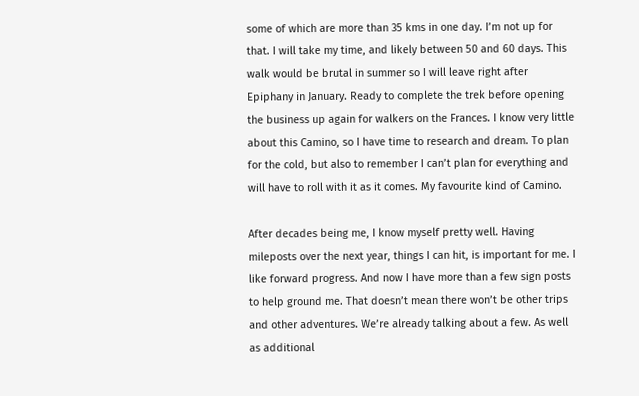some of which are more than 35 kms in one day. I’m not up for that. I will take my time, and likely between 50 and 60 days. This walk would be brutal in summer so I will leave right after Epiphany in January. Ready to complete the trek before opening the business up again for walkers on the Frances. I know very little about this Camino, so I have time to research and dream. To plan for the cold, but also to remember I can’t plan for everything and will have to roll with it as it comes. My favourite kind of Camino.

After decades being me, I know myself pretty well. Having mileposts over the next year, things I can hit, is important for me. I like forward progress. And now I have more than a few sign posts to help ground me. That doesn’t mean there won’t be other trips and other adventures. We’re already talking about a few. As well as additional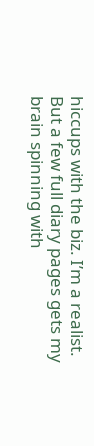hiccups with the biz. I’m a realist. But a few full diary pages gets my brain spinning with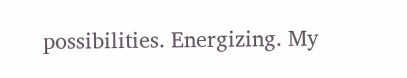possibilities. Energizing. My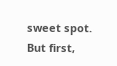sweet spot. But first,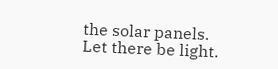the solar panels. Let there be light.